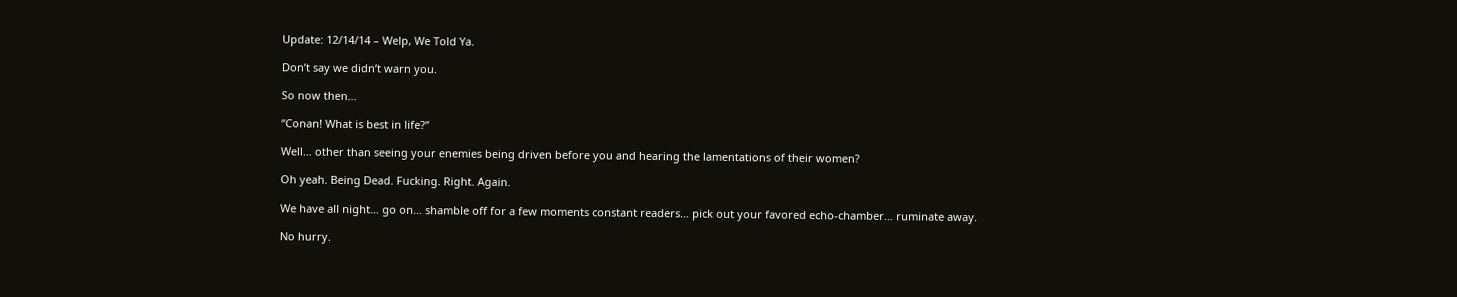Update: 12/14/14 – Welp, We Told Ya.

Don’t say we didn’t warn you.

So now then…

“Conan! What is best in life?”

Well… other than seeing your enemies being driven before you and hearing the lamentations of their women?

Oh yeah. Being Dead. Fucking. Right. Again.

We have all night… go on… shamble off for a few moments constant readers… pick out your favored echo-chamber… ruminate away.

No hurry.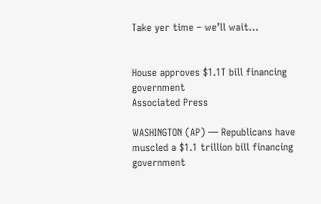Take yer time – we’ll wait…


House approves $1.1T bill financing government
Associated Press

WASHINGTON (AP) — Republicans have muscled a $1.1 trillion bill financing government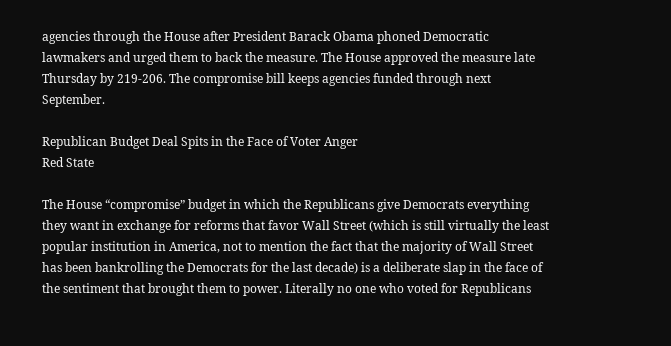agencies through the House after President Barack Obama phoned Democratic lawmakers and urged them to back the measure. The House approved the measure late Thursday by 219-206. The compromise bill keeps agencies funded through next September.

Republican Budget Deal Spits in the Face of Voter Anger
Red State

The House “compromise” budget in which the Republicans give Democrats everything they want in exchange for reforms that favor Wall Street (which is still virtually the least popular institution in America, not to mention the fact that the majority of Wall Street has been bankrolling the Democrats for the last decade) is a deliberate slap in the face of the sentiment that brought them to power. Literally no one who voted for Republicans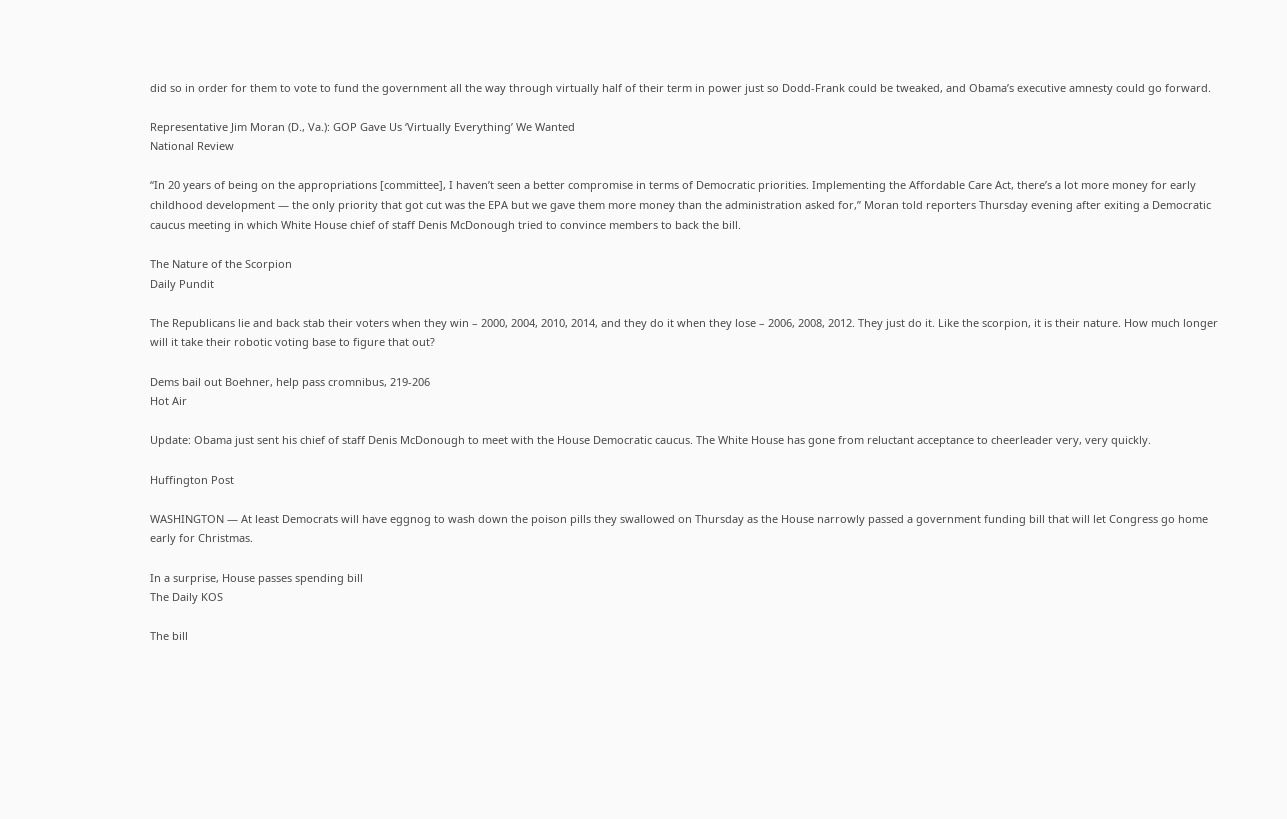did so in order for them to vote to fund the government all the way through virtually half of their term in power just so Dodd-Frank could be tweaked, and Obama’s executive amnesty could go forward.

Representative Jim Moran (D., Va.): GOP Gave Us ‘Virtually Everything’ We Wanted
National Review

“In 20 years of being on the appropriations [committee], I haven’t seen a better compromise in terms of Democratic priorities. Implementing the Affordable Care Act, there’s a lot more money for early childhood development — the only priority that got cut was the EPA but we gave them more money than the administration asked for,” Moran told reporters Thursday evening after exiting a Democratic caucus meeting in which White House chief of staff Denis McDonough tried to convince members to back the bill.

The Nature of the Scorpion
Daily Pundit

The Republicans lie and back stab their voters when they win – 2000, 2004, 2010, 2014, and they do it when they lose – 2006, 2008, 2012. They just do it. Like the scorpion, it is their nature. How much longer will it take their robotic voting base to figure that out?

Dems bail out Boehner, help pass cromnibus, 219-206
Hot Air

Update: Obama just sent his chief of staff Denis McDonough to meet with the House Democratic caucus. The White House has gone from reluctant acceptance to cheerleader very, very quickly.

Huffington Post

WASHINGTON — At least Democrats will have eggnog to wash down the poison pills they swallowed on Thursday as the House narrowly passed a government funding bill that will let Congress go home early for Christmas.

In a surprise, House passes spending bill
The Daily KOS

The bill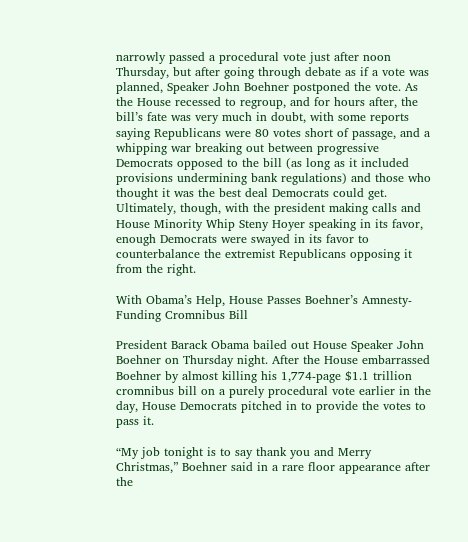narrowly passed a procedural vote just after noon Thursday, but after going through debate as if a vote was planned, Speaker John Boehner postponed the vote. As the House recessed to regroup, and for hours after, the bill’s fate was very much in doubt, with some reports saying Republicans were 80 votes short of passage, and a whipping war breaking out between progressive Democrats opposed to the bill (as long as it included provisions undermining bank regulations) and those who thought it was the best deal Democrats could get. Ultimately, though, with the president making calls and House Minority Whip Steny Hoyer speaking in its favor, enough Democrats were swayed in its favor to counterbalance the extremist Republicans opposing it from the right.

With Obama’s Help, House Passes Boehner’s Amnesty-Funding Cromnibus Bill

President Barack Obama bailed out House Speaker John Boehner on Thursday night. After the House embarrassed Boehner by almost killing his 1,774-page $1.1 trillion cromnibus bill on a purely procedural vote earlier in the day, House Democrats pitched in to provide the votes to pass it.

“My job tonight is to say thank you and Merry Christmas,” Boehner said in a rare floor appearance after the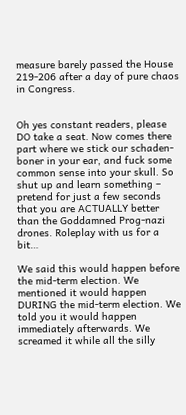measure barely passed the House 219-206 after a day of pure chaos in Congress.


Oh yes constant readers, please DO take a seat. Now comes there part where we stick our schaden-boner in your ear, and fuck some common sense into your skull. So shut up and learn something – pretend for just a few seconds that you are ACTUALLY better than the Goddamned Prog-nazi drones. Roleplay with us for a bit…

We said this would happen before the mid-term election. We mentioned it would happen DURING the mid-term election. We told you it would happen immediately afterwards. We screamed it while all the silly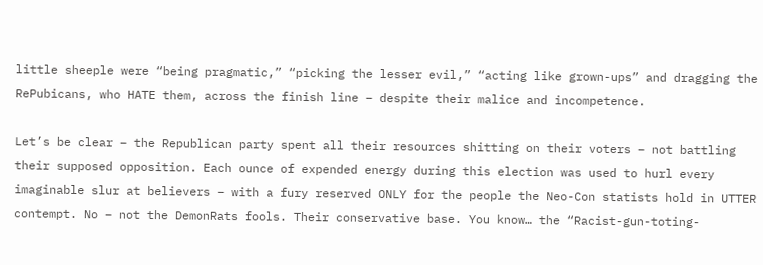little sheeple were “being pragmatic,” “picking the lesser evil,” “acting like grown-ups” and dragging the RePubicans, who HATE them, across the finish line – despite their malice and incompetence.

Let’s be clear – the Republican party spent all their resources shitting on their voters – not battling their supposed opposition. Each ounce of expended energy during this election was used to hurl every imaginable slur at believers – with a fury reserved ONLY for the people the Neo-Con statists hold in UTTER contempt. No – not the DemonRats fools. Their conservative base. You know… the “Racist-gun-toting-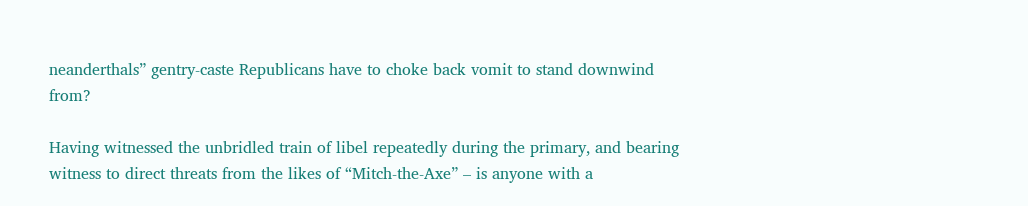neanderthals” gentry-caste Republicans have to choke back vomit to stand downwind from?

Having witnessed the unbridled train of libel repeatedly during the primary, and bearing witness to direct threats from the likes of “Mitch-the-Axe” – is anyone with a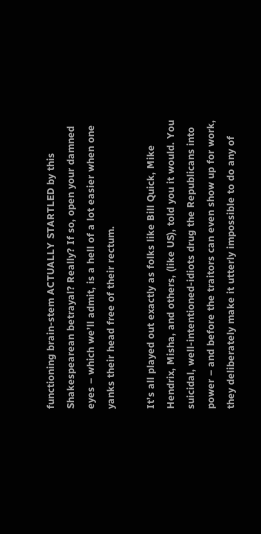functioning brain-stem ACTUALLY STARTLED by this Shakespearean betrayal? Really? If so, open your damned eyes – which we’ll admit, is a hell of a lot easier when one yanks their head free of their rectum.

It’s all played out exactly as folks like Bill Quick, Mike Hendrix, Misha, and others, (like US), told you it would. You suicidal, well-intentioned-idiots drug the Republicans into power – and before the traitors can even show up for work, they deliberately make it utterly impossible to do any of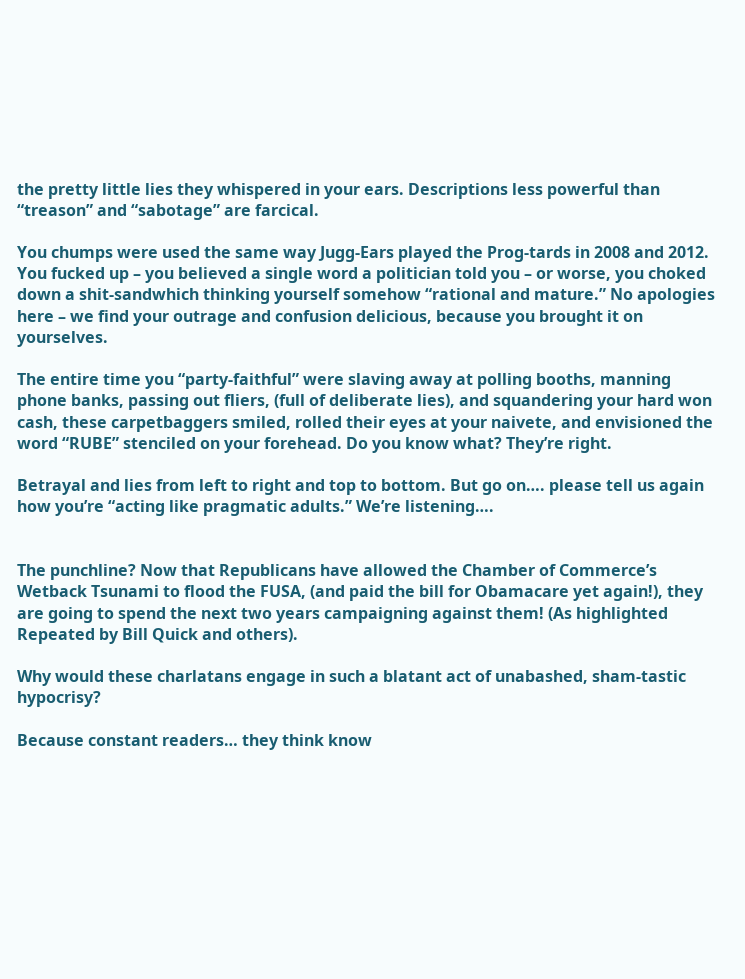the pretty little lies they whispered in your ears. Descriptions less powerful than “treason” and “sabotage” are farcical.

You chumps were used the same way Jugg-Ears played the Prog-tards in 2008 and 2012. You fucked up – you believed a single word a politician told you – or worse, you choked down a shit-sandwhich thinking yourself somehow “rational and mature.” No apologies here – we find your outrage and confusion delicious, because you brought it on yourselves.

The entire time you “party-faithful” were slaving away at polling booths, manning phone banks, passing out fliers, (full of deliberate lies), and squandering your hard won cash, these carpetbaggers smiled, rolled their eyes at your naivete, and envisioned the word “RUBE” stenciled on your forehead. Do you know what? They’re right.

Betrayal and lies from left to right and top to bottom. But go on…. please tell us again how you’re “acting like pragmatic adults.” We’re listening….


The punchline? Now that Republicans have allowed the Chamber of Commerce’s Wetback Tsunami to flood the FUSA, (and paid the bill for Obamacare yet again!), they are going to spend the next two years campaigning against them! (As highlighted Repeated by Bill Quick and others).

Why would these charlatans engage in such a blatant act of unabashed, sham-tastic hypocrisy?

Because constant readers… they think know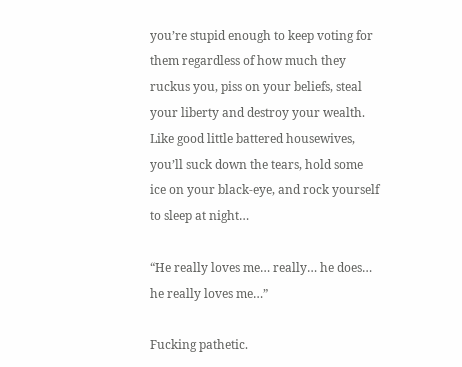you’re stupid enough to keep voting for them regardless of how much they ruckus you, piss on your beliefs, steal your liberty and destroy your wealth. Like good little battered housewives, you’ll suck down the tears, hold some ice on your black-eye, and rock yourself to sleep at night…

“He really loves me… really… he does… he really loves me…”

Fucking pathetic.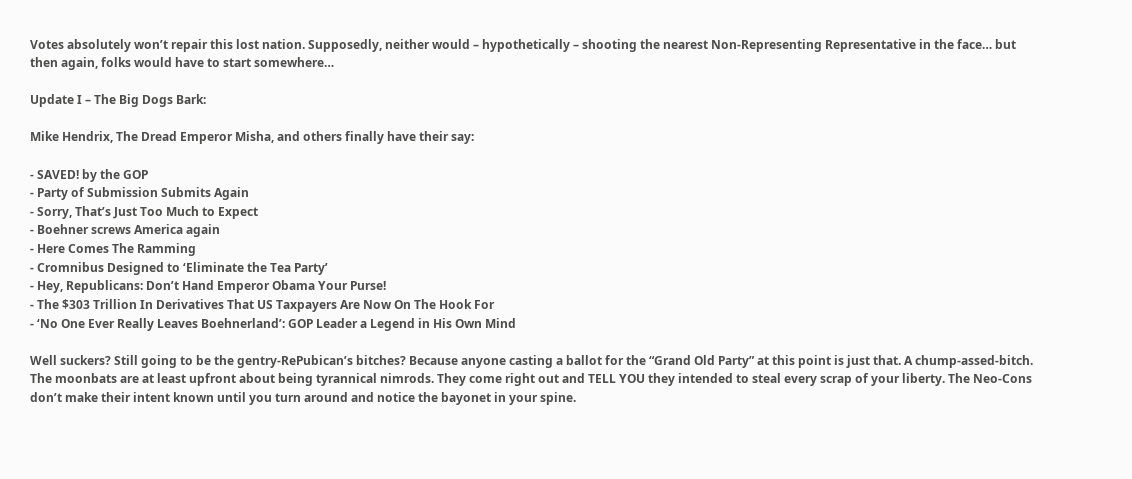Votes absolutely won’t repair this lost nation. Supposedly, neither would – hypothetically – shooting the nearest Non-Representing Representative in the face… but then again, folks would have to start somewhere…

Update I – The Big Dogs Bark:

Mike Hendrix, The Dread Emperor Misha, and others finally have their say:

- SAVED! by the GOP
- Party of Submission Submits Again
- Sorry, That’s Just Too Much to Expect
- Boehner screws America again
- Here Comes The Ramming
- Cromnibus Designed to ‘Eliminate the Tea Party’
- Hey, Republicans: Don’t Hand Emperor Obama Your Purse!
- The $303 Trillion In Derivatives That US Taxpayers Are Now On The Hook For
- ‘No One Ever Really Leaves Boehnerland’: GOP Leader a Legend in His Own Mind

Well suckers? Still going to be the gentry-RePubican’s bitches? Because anyone casting a ballot for the “Grand Old Party” at this point is just that. A chump-assed-bitch. The moonbats are at least upfront about being tyrannical nimrods. They come right out and TELL YOU they intended to steal every scrap of your liberty. The Neo-Cons don’t make their intent known until you turn around and notice the bayonet in your spine.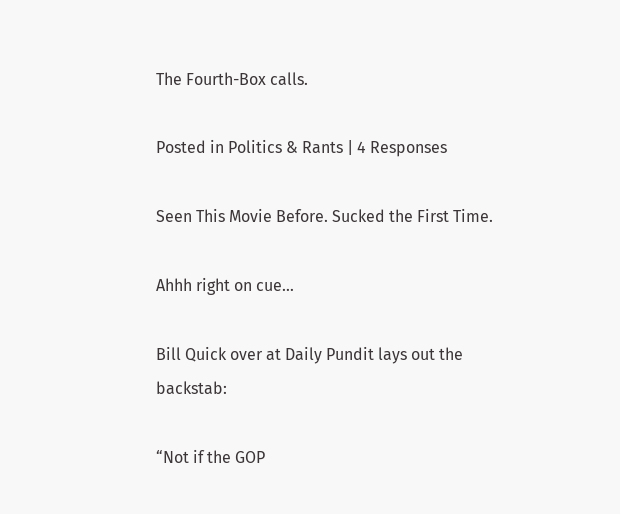The Fourth-Box calls.

Posted in Politics & Rants | 4 Responses

Seen This Movie Before. Sucked the First Time.

Ahhh right on cue…

Bill Quick over at Daily Pundit lays out the backstab:

“Not if the GOP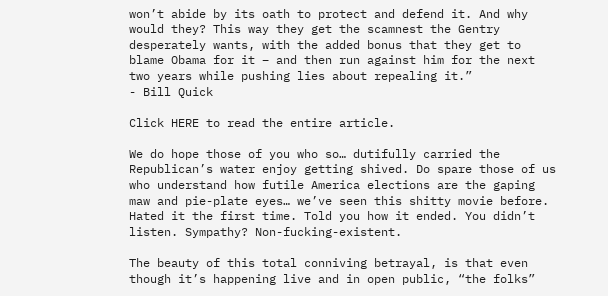won’t abide by its oath to protect and defend it. And why would they? This way they get the scamnest the Gentry desperately wants, with the added bonus that they get to blame Obama for it – and then run against him for the next two years while pushing lies about repealing it.”
- Bill Quick

Click HERE to read the entire article.

We do hope those of you who so… dutifully carried the Republican’s water enjoy getting shived. Do spare those of us who understand how futile America elections are the gaping maw and pie-plate eyes… we’ve seen this shitty movie before. Hated it the first time. Told you how it ended. You didn’t listen. Sympathy? Non-fucking-existent.

The beauty of this total conniving betrayal, is that even though it’s happening live and in open public, “the folks”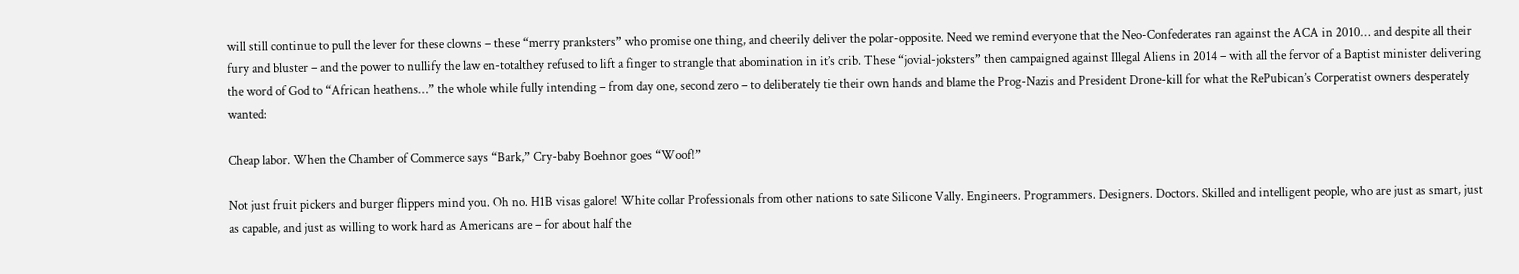will still continue to pull the lever for these clowns – these “merry pranksters” who promise one thing, and cheerily deliver the polar-opposite. Need we remind everyone that the Neo-Confederates ran against the ACA in 2010… and despite all their fury and bluster – and the power to nullify the law en-totalthey refused to lift a finger to strangle that abomination in it’s crib. These “jovial-joksters” then campaigned against Illegal Aliens in 2014 – with all the fervor of a Baptist minister delivering the word of God to “African heathens…” the whole while fully intending – from day one, second zero – to deliberately tie their own hands and blame the Prog-Nazis and President Drone-kill for what the RePubican’s Corperatist owners desperately wanted:

Cheap labor. When the Chamber of Commerce says “Bark,” Cry-baby Boehnor goes “Woof!”

Not just fruit pickers and burger flippers mind you. Oh no. H1B visas galore! White collar Professionals from other nations to sate Silicone Vally. Engineers. Programmers. Designers. Doctors. Skilled and intelligent people, who are just as smart, just as capable, and just as willing to work hard as Americans are – for about half the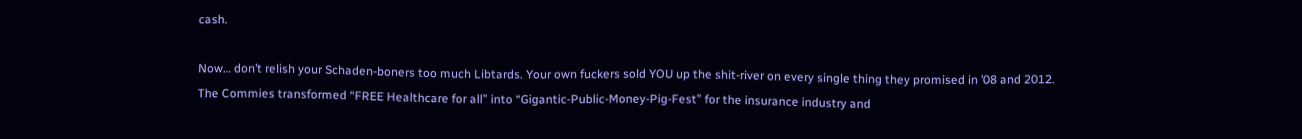cash.

Now… don’t relish your Schaden-boners too much Libtards. Your own fuckers sold YOU up the shit-river on every single thing they promised in ’08 and 2012. The Commies transformed “FREE Healthcare for all” into “Gigantic-Public-Money-Pig-Fest” for the insurance industry and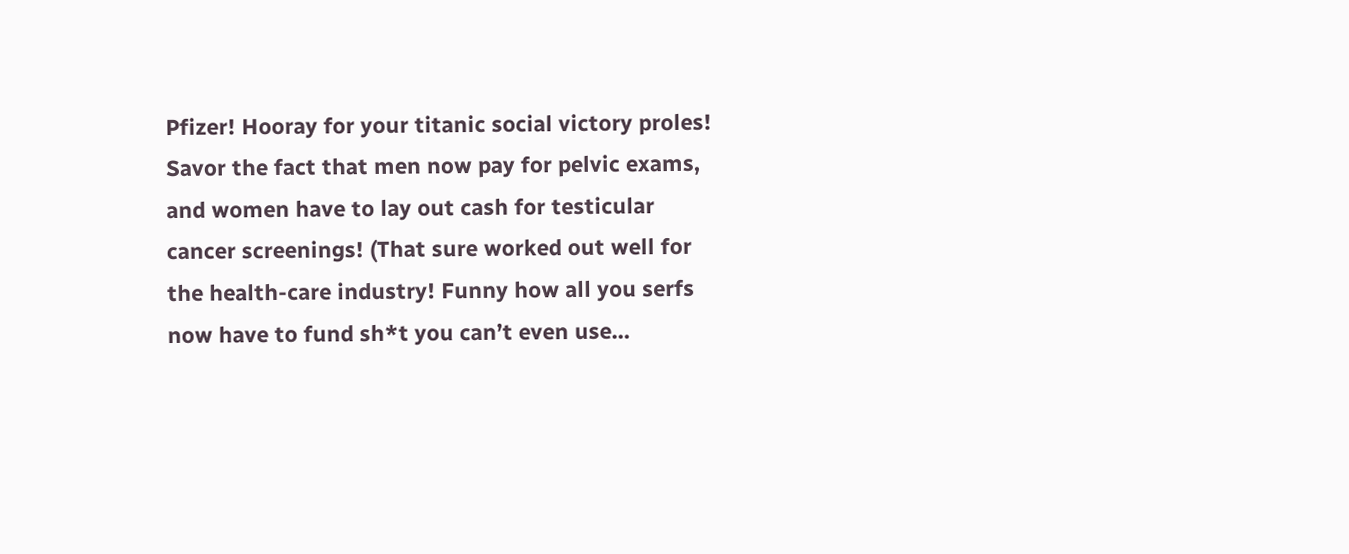Pfizer! Hooray for your titanic social victory proles! Savor the fact that men now pay for pelvic exams, and women have to lay out cash for testicular cancer screenings! (That sure worked out well for the health-care industry! Funny how all you serfs now have to fund sh*t you can’t even use…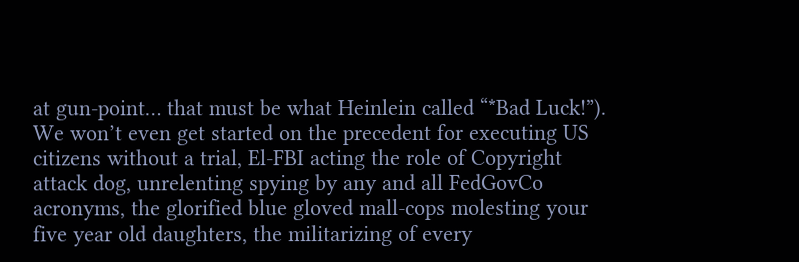at gun-point… that must be what Heinlein called “*Bad Luck!”). We won’t even get started on the precedent for executing US citizens without a trial, El-FBI acting the role of Copyright attack dog, unrelenting spying by any and all FedGovCo acronyms, the glorified blue gloved mall-cops molesting your five year old daughters, the militarizing of every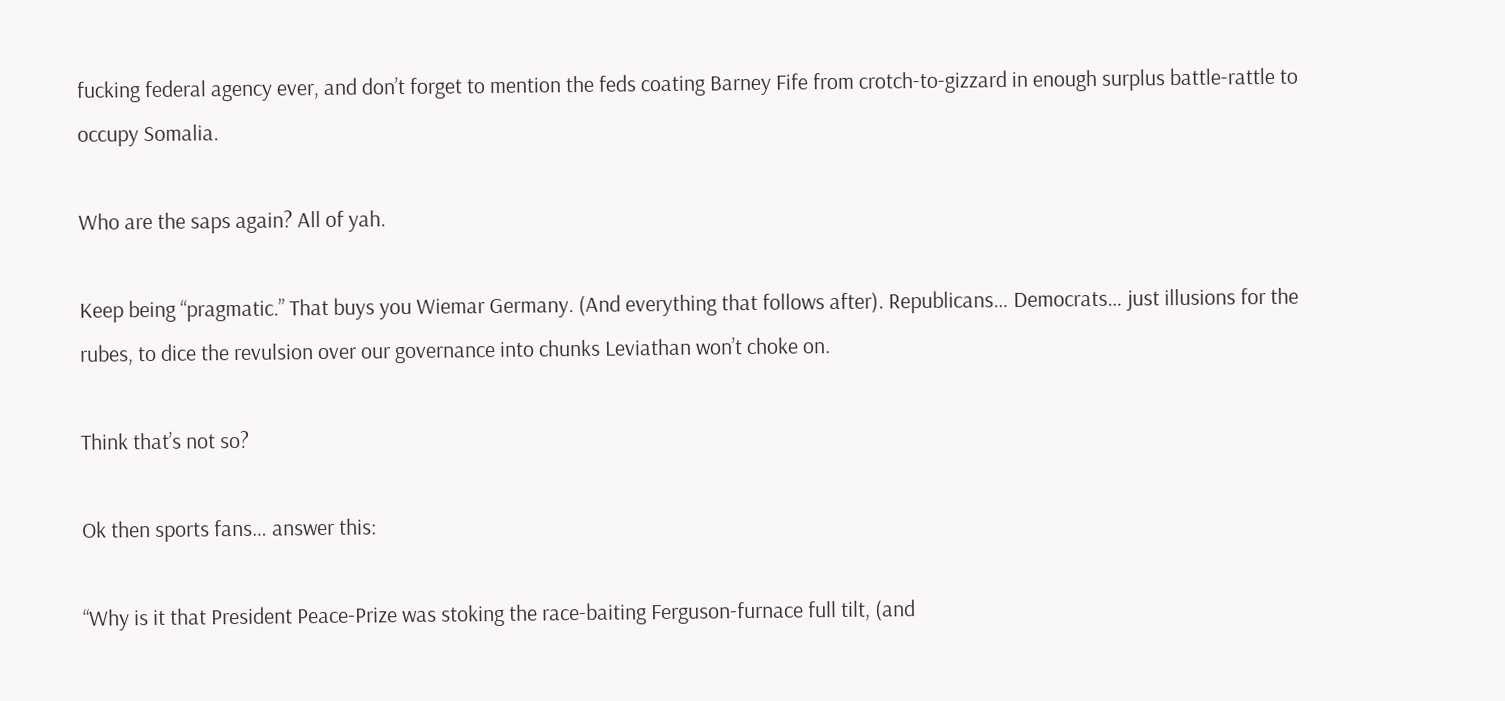fucking federal agency ever, and don’t forget to mention the feds coating Barney Fife from crotch-to-gizzard in enough surplus battle-rattle to occupy Somalia.

Who are the saps again? All of yah.

Keep being “pragmatic.” That buys you Wiemar Germany. (And everything that follows after). Republicans… Democrats… just illusions for the rubes, to dice the revulsion over our governance into chunks Leviathan won’t choke on.

Think that’s not so?

Ok then sports fans… answer this:

“Why is it that President Peace-Prize was stoking the race-baiting Ferguson-furnace full tilt, (and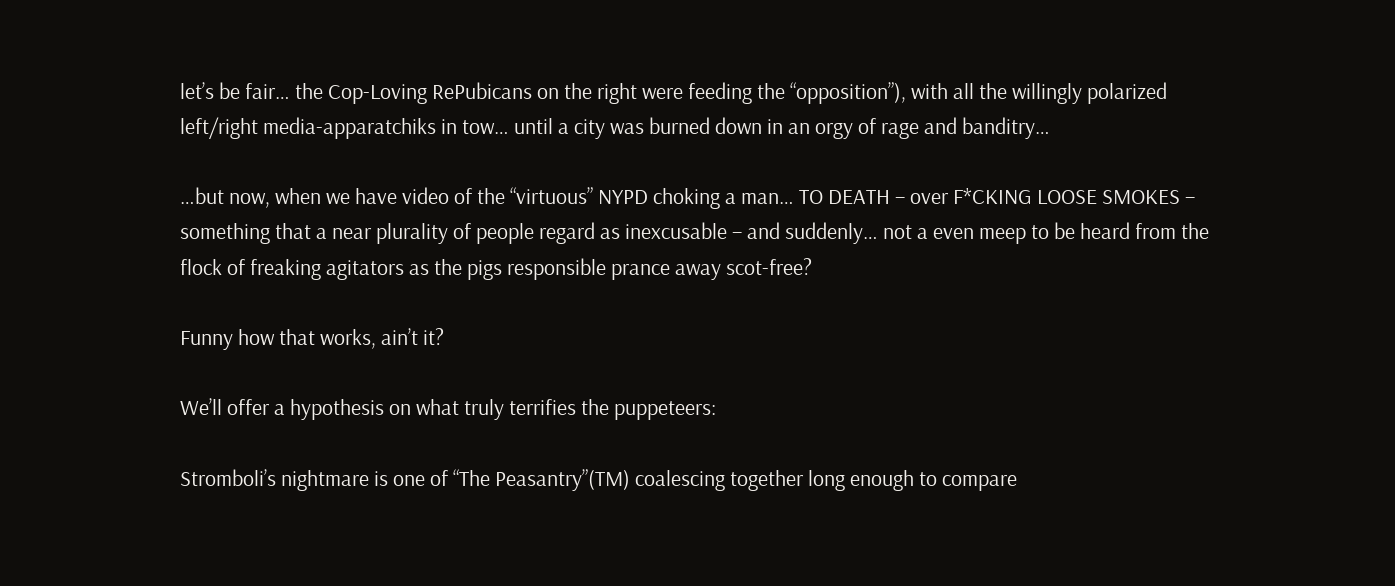let’s be fair… the Cop-Loving RePubicans on the right were feeding the “opposition”), with all the willingly polarized left/right media-apparatchiks in tow… until a city was burned down in an orgy of rage and banditry…

…but now, when we have video of the “virtuous” NYPD choking a man… TO DEATH – over F*CKING LOOSE SMOKES – something that a near plurality of people regard as inexcusable – and suddenly… not a even meep to be heard from the flock of freaking agitators as the pigs responsible prance away scot-free?

Funny how that works, ain’t it?

We’ll offer a hypothesis on what truly terrifies the puppeteers:

Stromboli’s nightmare is one of “The Peasantry”(TM) coalescing together long enough to compare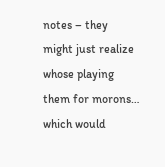notes – they might just realize whose playing them for morons… which would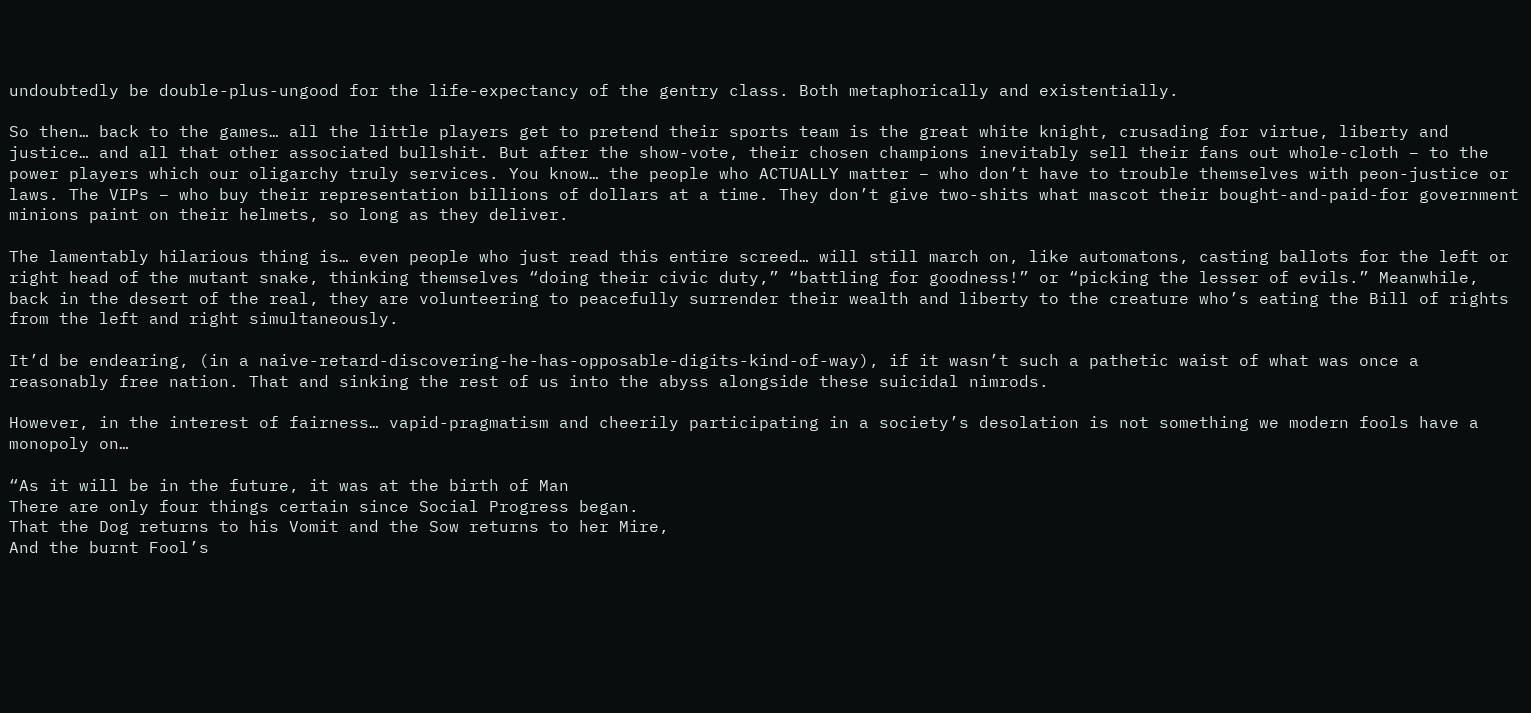undoubtedly be double-plus-ungood for the life-expectancy of the gentry class. Both metaphorically and existentially.

So then… back to the games… all the little players get to pretend their sports team is the great white knight, crusading for virtue, liberty and justice… and all that other associated bullshit. But after the show-vote, their chosen champions inevitably sell their fans out whole-cloth – to the power players which our oligarchy truly services. You know… the people who ACTUALLY matter – who don’t have to trouble themselves with peon-justice or laws. The VIPs – who buy their representation billions of dollars at a time. They don’t give two-shits what mascot their bought-and-paid-for government minions paint on their helmets, so long as they deliver.

The lamentably hilarious thing is… even people who just read this entire screed… will still march on, like automatons, casting ballots for the left or right head of the mutant snake, thinking themselves “doing their civic duty,” “battling for goodness!” or “picking the lesser of evils.” Meanwhile, back in the desert of the real, they are volunteering to peacefully surrender their wealth and liberty to the creature who’s eating the Bill of rights from the left and right simultaneously.

It’d be endearing, (in a naive-retard-discovering-he-has-opposable-digits-kind-of-way), if it wasn’t such a pathetic waist of what was once a reasonably free nation. That and sinking the rest of us into the abyss alongside these suicidal nimrods.

However, in the interest of fairness… vapid-pragmatism and cheerily participating in a society’s desolation is not something we modern fools have a monopoly on…

“As it will be in the future, it was at the birth of Man
There are only four things certain since Social Progress began.
That the Dog returns to his Vomit and the Sow returns to her Mire,
And the burnt Fool’s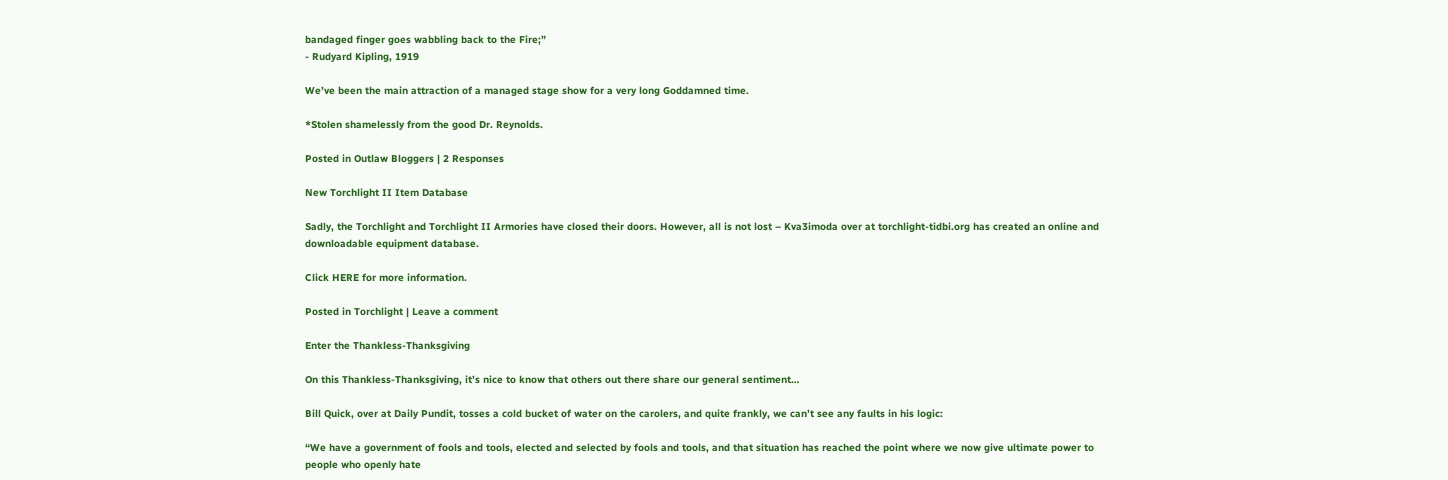bandaged finger goes wabbling back to the Fire;”
- Rudyard Kipling, 1919

We’ve been the main attraction of a managed stage show for a very long Goddamned time.

*Stolen shamelessly from the good Dr. Reynolds.

Posted in Outlaw Bloggers | 2 Responses

New Torchlight II Item Database

Sadly, the Torchlight and Torchlight II Armories have closed their doors. However, all is not lost – Kva3imoda over at torchlight-tidbi.org has created an online and downloadable equipment database.

Click HERE for more information.

Posted in Torchlight | Leave a comment

Enter the Thankless-Thanksgiving

On this Thankless-Thanksgiving, it’s nice to know that others out there share our general sentiment…

Bill Quick, over at Daily Pundit, tosses a cold bucket of water on the carolers, and quite frankly, we can’t see any faults in his logic:

“We have a government of fools and tools, elected and selected by fools and tools, and that situation has reached the point where we now give ultimate power to people who openly hate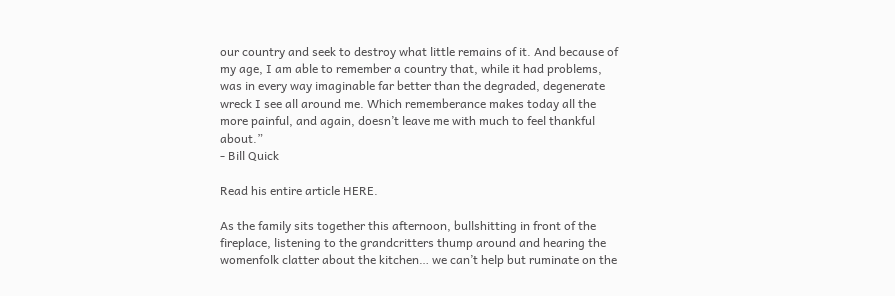our country and seek to destroy what little remains of it. And because of my age, I am able to remember a country that, while it had problems, was in every way imaginable far better than the degraded, degenerate wreck I see all around me. Which rememberance makes today all the more painful, and again, doesn’t leave me with much to feel thankful about.”
- Bill Quick

Read his entire article HERE.

As the family sits together this afternoon, bullshitting in front of the fireplace, listening to the grandcritters thump around and hearing the womenfolk clatter about the kitchen… we can’t help but ruminate on the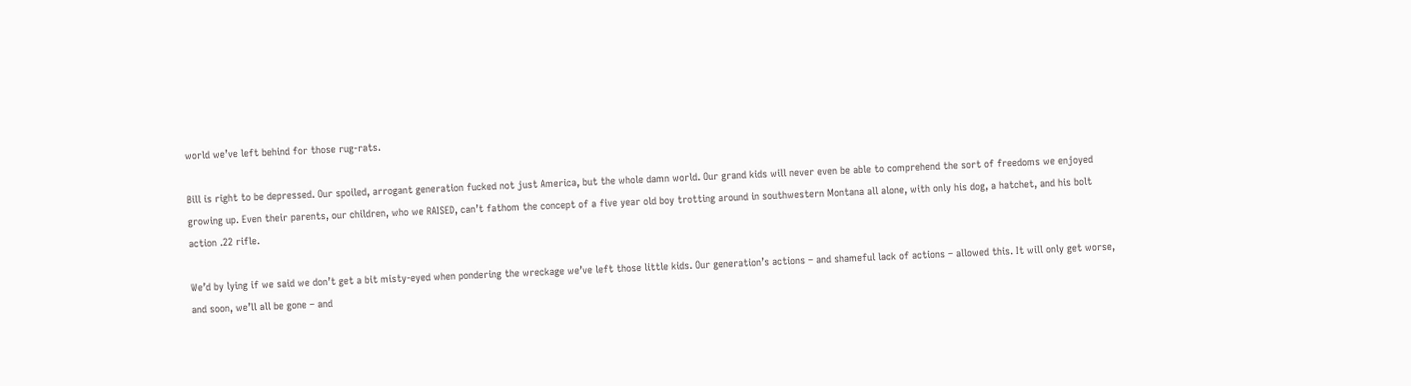world we’ve left behind for those rug-rats.

Bill is right to be depressed. Our spoiled, arrogant generation fucked not just America, but the whole damn world. Our grand kids will never even be able to comprehend the sort of freedoms we enjoyed growing up. Even their parents, our children, who we RAISED, can’t fathom the concept of a five year old boy trotting around in southwestern Montana all alone, with only his dog, a hatchet, and his bolt action .22 rifle.

We’d by lying if we said we don’t get a bit misty-eyed when pondering the wreckage we’ve left those little kids. Our generation’s actions – and shameful lack of actions – allowed this. It will only get worse, and soon, we’ll all be gone – and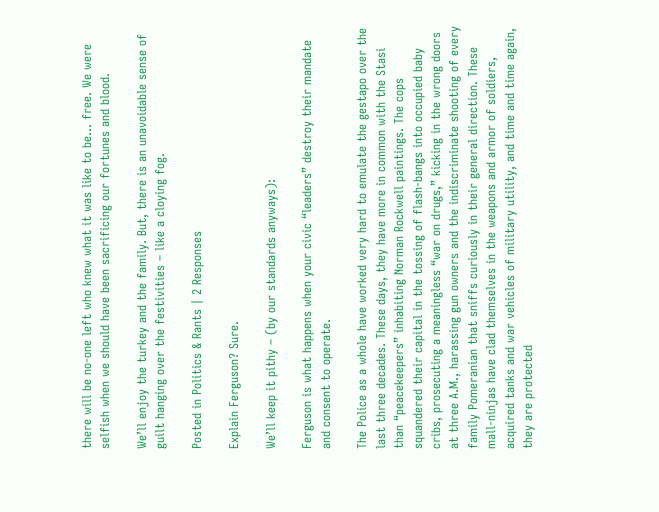there will be no-one left who knew what it was like to be… free. We were selfish when we should have been sacrificing our fortunes and blood.

We’ll enjoy the turkey and the family. But, there is an unavoidable sense of guilt hanging over the festivities – like a cloying fog.

Posted in Politics & Rants | 2 Responses

Explain Ferguson? Sure.

We’ll keep it pithy – (by our standards anyways):

Ferguson is what happens when your civic “leaders” destroy their mandate and consent to operate.

The Police as a whole have worked very hard to emulate the gestapo over the last three decades. These days, they have more in common with the Stasi than “peacekeepers” inhabiting Norman Rockwell paintings. The cops squandered their capital in the tossing of flash-bangs into occupied baby cribs, prosecuting a meaningless “war on drugs,” kicking in the wrong doors at three A.M., harassing gun owners and the indiscriminate shooting of every family Pomeranian that sniffs curiously in their general direction. These mall-ninjas have clad themselves in the weapons and armor of soldiers, acquired tanks and war vehicles of military utility, and time and time again, they are protected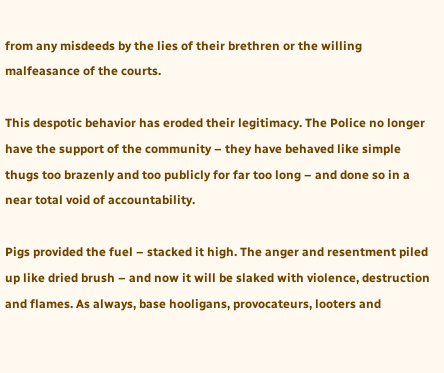from any misdeeds by the lies of their brethren or the willing malfeasance of the courts.

This despotic behavior has eroded their legitimacy. The Police no longer have the support of the community – they have behaved like simple thugs too brazenly and too publicly for far too long – and done so in a near total void of accountability.

Pigs provided the fuel – stacked it high. The anger and resentment piled up like dried brush – and now it will be slaked with violence, destruction and flames. As always, base hooligans, provocateurs, looters and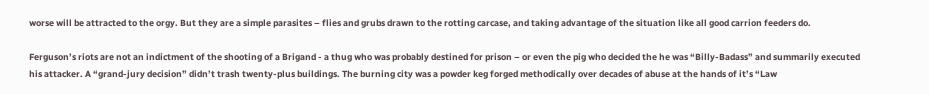worse will be attracted to the orgy. But they are a simple parasites – flies and grubs drawn to the rotting carcase, and taking advantage of the situation like all good carrion feeders do.

Ferguson’s riots are not an indictment of the shooting of a Brigand - a thug who was probably destined for prison – or even the pig who decided the he was “Billy-Badass” and summarily executed his attacker. A “grand-jury decision” didn’t trash twenty-plus buildings. The burning city was a powder keg forged methodically over decades of abuse at the hands of it’s “Law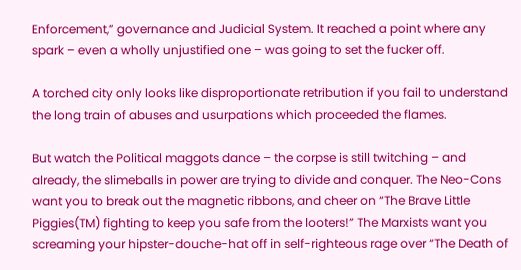Enforcement,” governance and Judicial System. It reached a point where any spark – even a wholly unjustified one – was going to set the fucker off.

A torched city only looks like disproportionate retribution if you fail to understand the long train of abuses and usurpations which proceeded the flames.

But watch the Political maggots dance – the corpse is still twitching – and already, the slimeballs in power are trying to divide and conquer. The Neo-Cons want you to break out the magnetic ribbons, and cheer on “The Brave Little Piggies(TM) fighting to keep you safe from the looters!” The Marxists want you screaming your hipster-douche-hat off in self-righteous rage over “The Death of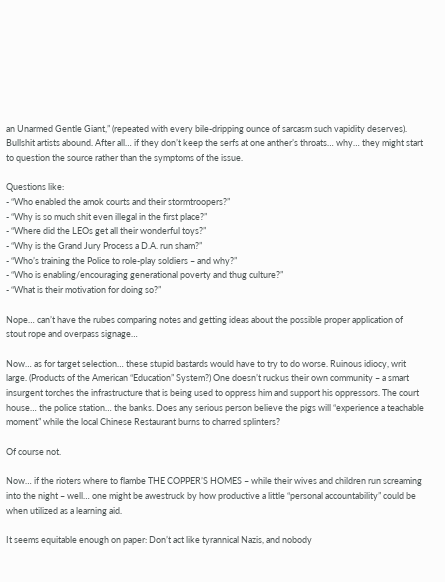an Unarmed Gentle Giant,” (repeated with every bile-dripping ounce of sarcasm such vapidity deserves). Bullshit artists abound. After all… if they don’t keep the serfs at one anther’s throats… why… they might start to question the source rather than the symptoms of the issue.

Questions like:
- “Who enabled the amok courts and their stormtroopers?”
- “Why is so much shit even illegal in the first place?”
- “Where did the LEOs get all their wonderful toys?”
- “Why is the Grand Jury Process a D.A. run sham?”
- “Who’s training the Police to role-play soldiers – and why?”
- “Who is enabling/encouraging generational poverty and thug culture?”
- “What is their motivation for doing so?”

Nope… can’t have the rubes comparing notes and getting ideas about the possible proper application of stout rope and overpass signage…

Now… as for target selection… these stupid bastards would have to try to do worse. Ruinous idiocy, writ large. (Products of the American “Education” System?) One doesn’t ruckus their own community – a smart insurgent torches the infrastructure that is being used to oppress him and support his oppressors. The court house… the police station… the banks. Does any serious person believe the pigs will “experience a teachable moment” while the local Chinese Restaurant burns to charred splinters?

Of course not.

Now… if the rioters where to flambe THE COPPER’S HOMES – while their wives and children run screaming into the night – well… one might be awestruck by how productive a little “personal accountability” could be when utilized as a learning aid.

It seems equitable enough on paper: Don’t act like tyrannical Nazis, and nobody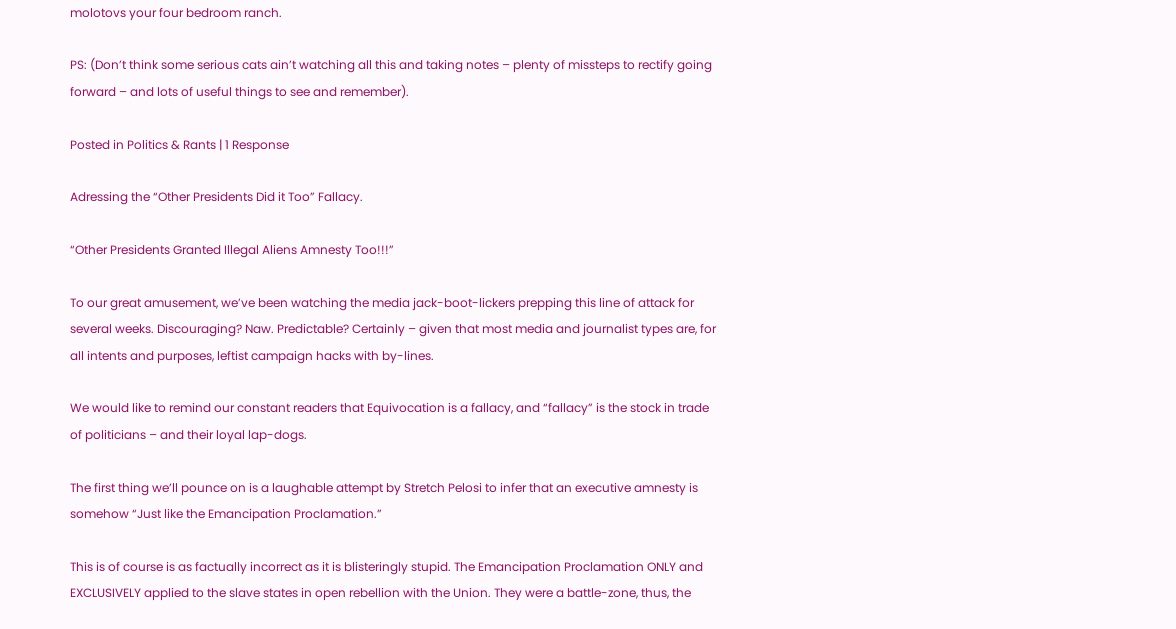molotovs your four bedroom ranch.

PS: (Don’t think some serious cats ain’t watching all this and taking notes – plenty of missteps to rectify going forward – and lots of useful things to see and remember).

Posted in Politics & Rants | 1 Response

Adressing the “Other Presidents Did it Too” Fallacy.

“Other Presidents Granted Illegal Aliens Amnesty Too!!!”

To our great amusement, we’ve been watching the media jack-boot-lickers prepping this line of attack for several weeks. Discouraging? Naw. Predictable? Certainly – given that most media and journalist types are, for all intents and purposes, leftist campaign hacks with by-lines.

We would like to remind our constant readers that Equivocation is a fallacy, and “fallacy” is the stock in trade of politicians – and their loyal lap-dogs.

The first thing we’ll pounce on is a laughable attempt by Stretch Pelosi to infer that an executive amnesty is somehow “Just like the Emancipation Proclamation.”

This is of course is as factually incorrect as it is blisteringly stupid. The Emancipation Proclamation ONLY and EXCLUSIVELY applied to the slave states in open rebellion with the Union. They were a battle-zone, thus, the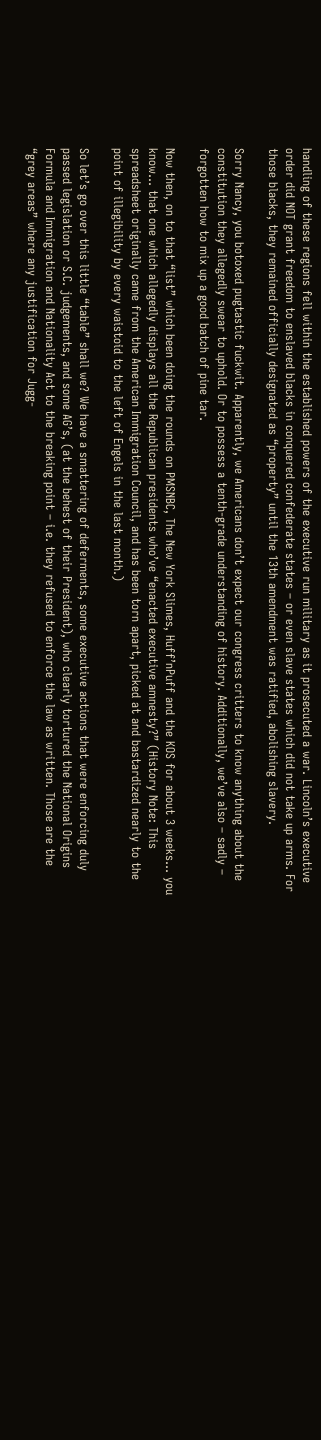handling of these regions fell within the established powers of the executive run military as it prosecuted a war. Lincoln’s executive order did NOT grant freedom to enslaved blacks in conquered confederate states – or even slave states which did not take up arms. For those blacks, they remained officially designated as “property” until the 13th amendment was ratified, abolishing slavery.

Sorry Nancy, you botoxed pugtastic fuckwit. Apparently, we Americans don’t expect our congress critters to know anything about the constitution they allegedly swear to uphold. Or to possess a tenth-grade understanding of history. Additionally, we’ve also – sadly – forgotten how to mix up a good batch of pine tar.

Now then, on to that “list” which been doing the rounds on PMSNBC, The New York Slimes, Huff’nPuff and the KOS for about 3 weeks… you know… that one which allegedly displays all the Republican presidents who’ve “enacted executive amnesty?” (History Note: This spreadsheet originally came from the American Immigration Council, and has been torn apart, picked at and bastardized nearly to the point of illegibility by every waistoid to the left of Engels in the last month.)

So let’s go over this little “table” shall we? We have a smattering of deferments, some executive actions that were enforcing duly passed legislation or S.C. judgements, and some AG’s, (at the behest of their President), who clearly tortured the National Origins Formula and Immigration and Nationality Act to the breaking point – i.e. they refused to enforce the law as written. Those are the “grey areas” where any justification for Jugg-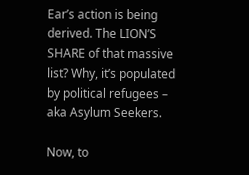Ear’s action is being derived. The LION’S SHARE of that massive list? Why, it’s populated by political refugees – aka Asylum Seekers.

Now, to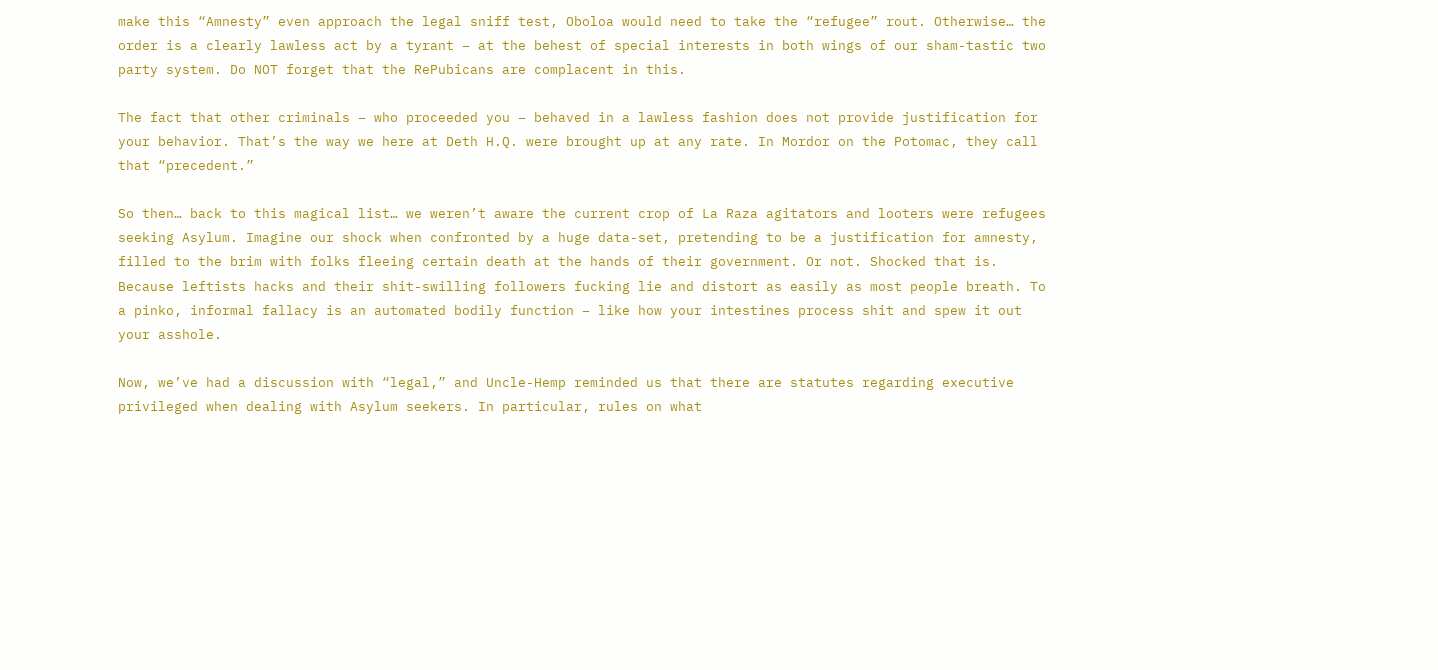make this “Amnesty” even approach the legal sniff test, Oboloa would need to take the “refugee” rout. Otherwise… the order is a clearly lawless act by a tyrant – at the behest of special interests in both wings of our sham-tastic two party system. Do NOT forget that the RePubicans are complacent in this.

The fact that other criminals – who proceeded you – behaved in a lawless fashion does not provide justification for your behavior. That’s the way we here at Deth H.Q. were brought up at any rate. In Mordor on the Potomac, they call that “precedent.”

So then… back to this magical list… we weren’t aware the current crop of La Raza agitators and looters were refugees seeking Asylum. Imagine our shock when confronted by a huge data-set, pretending to be a justification for amnesty, filled to the brim with folks fleeing certain death at the hands of their government. Or not. Shocked that is. Because leftists hacks and their shit-swilling followers fucking lie and distort as easily as most people breath. To a pinko, informal fallacy is an automated bodily function – like how your intestines process shit and spew it out your asshole.

Now, we’ve had a discussion with “legal,” and Uncle-Hemp reminded us that there are statutes regarding executive privileged when dealing with Asylum seekers. In particular, rules on what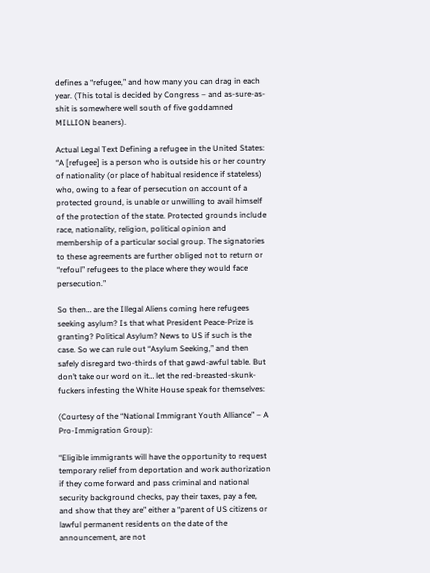defines a “refugee,” and how many you can drag in each year. (This total is decided by Congress – and as-sure-as-shit is somewhere well south of five goddamned MILLION beaners).

Actual Legal Text Defining a refugee in the United States:
“A [refugee] is a person who is outside his or her country of nationality (or place of habitual residence if stateless) who, owing to a fear of persecution on account of a protected ground, is unable or unwilling to avail himself of the protection of the state. Protected grounds include race, nationality, religion, political opinion and membership of a particular social group. The signatories to these agreements are further obliged not to return or “refoul” refugees to the place where they would face persecution.”

So then… are the Illegal Aliens coming here refugees seeking asylum? Is that what President Peace-Prize is granting? Political Asylum? News to US if such is the case. So we can rule out “Asylum Seeking,” and then safely disregard two-thirds of that gawd-awful table. But don’t take our word on it… let the red-breasted-skunk-fuckers infesting the White House speak for themselves:

(Courtesy of the “National Immigrant Youth Alliance” – A Pro-Immigration Group):

“Eligible immigrants will have the opportunity to request temporary relief from deportation and work authorization if they come forward and pass criminal and national security background checks, pay their taxes, pay a fee, and show that they are” either a “parent of US citizens or lawful permanent residents on the date of the announcement, are not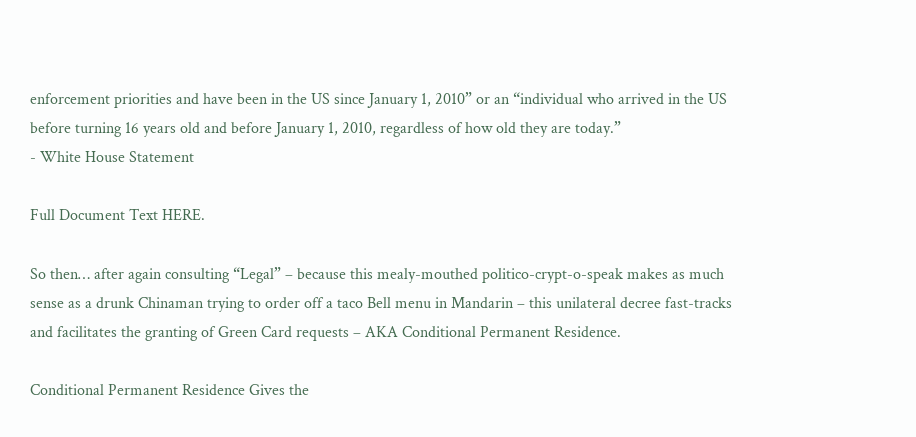enforcement priorities and have been in the US since January 1, 2010” or an “individual who arrived in the US before turning 16 years old and before January 1, 2010, regardless of how old they are today.”
- White House Statement

Full Document Text HERE.

So then… after again consulting “Legal” – because this mealy-mouthed politico-crypt-o-speak makes as much sense as a drunk Chinaman trying to order off a taco Bell menu in Mandarin – this unilateral decree fast-tracks and facilitates the granting of Green Card requests – AKA Conditional Permanent Residence.

Conditional Permanent Residence Gives the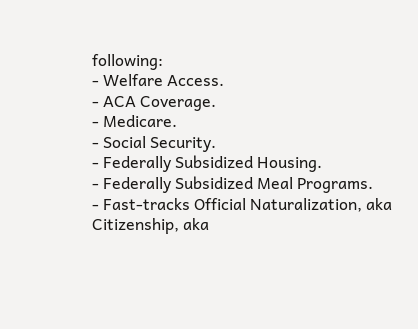following:
- Welfare Access.
- ACA Coverage.
- Medicare.
- Social Security.
- Federally Subsidized Housing.
- Federally Subsidized Meal Programs.
- Fast-tracks Official Naturalization, aka Citizenship, aka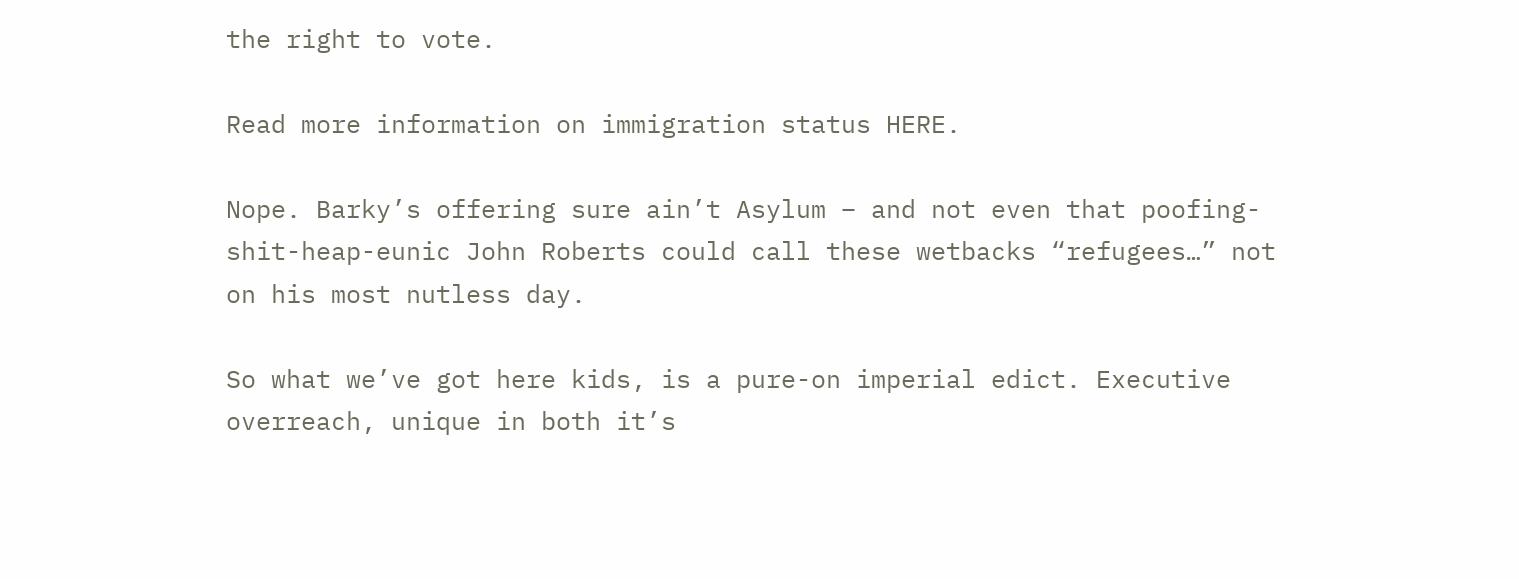the right to vote.

Read more information on immigration status HERE.

Nope. Barky’s offering sure ain’t Asylum – and not even that poofing-shit-heap-eunic John Roberts could call these wetbacks “refugees…” not on his most nutless day.

So what we’ve got here kids, is a pure-on imperial edict. Executive overreach, unique in both it’s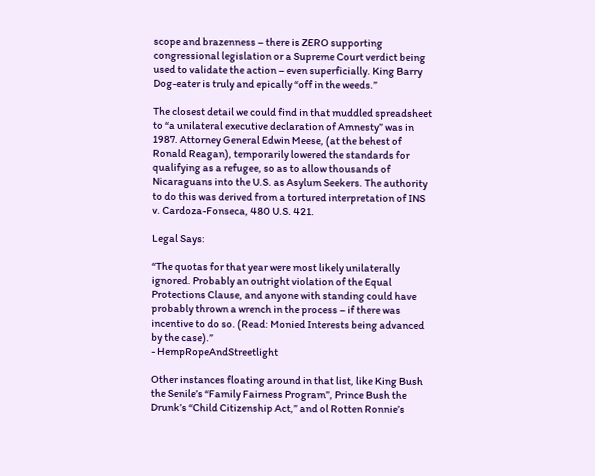scope and brazenness – there is ZERO supporting congressional legislation or a Supreme Court verdict being used to validate the action – even superficially. King Barry Dog-eater is truly and epically “off in the weeds.”

The closest detail we could find in that muddled spreadsheet to “a unilateral executive declaration of Amnesty” was in 1987. Attorney General Edwin Meese, (at the behest of Ronald Reagan), temporarily lowered the standards for qualifying as a refugee, so as to allow thousands of Nicaraguans into the U.S. as Asylum Seekers. The authority to do this was derived from a tortured interpretation of INS v. Cardoza-Fonseca, 480 U.S. 421.

Legal Says:

“The quotas for that year were most likely unilaterally ignored. Probably an outright violation of the Equal Protections Clause, and anyone with standing could have probably thrown a wrench in the process – if there was incentive to do so. (Read: Monied Interests being advanced by the case).”
- HempRopeAndStreetlight

Other instances floating around in that list, like King Bush the Senile’s “Family Fairness Program”, Prince Bush the Drunk’s “Child Citizenship Act,” and ol Rotten Ronnie’s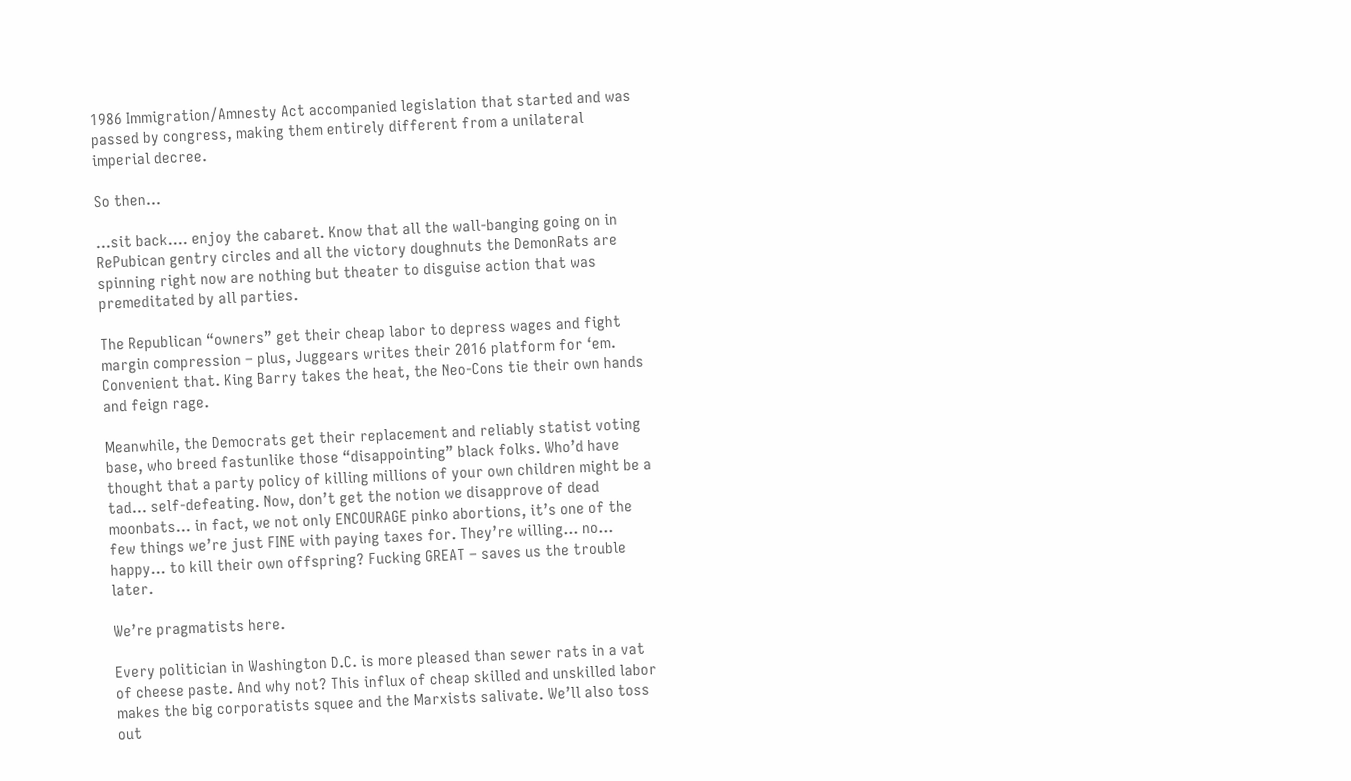1986 Immigration/Amnesty Act accompanied legislation that started and was passed by congress, making them entirely different from a unilateral imperial decree.

So then…

…sit back…. enjoy the cabaret. Know that all the wall-banging going on in RePubican gentry circles and all the victory doughnuts the DemonRats are spinning right now are nothing but theater to disguise action that was premeditated by all parties.

The Republican “owners” get their cheap labor to depress wages and fight margin compression – plus, Juggears writes their 2016 platform for ‘em. Convenient that. King Barry takes the heat, the Neo-Cons tie their own hands and feign rage.

Meanwhile, the Democrats get their replacement and reliably statist voting base, who breed fastunlike those “disappointing” black folks. Who’d have thought that a party policy of killing millions of your own children might be a tad… self-defeating. Now, don’t get the notion we disapprove of dead moonbats… in fact, we not only ENCOURAGE pinko abortions, it’s one of the few things we’re just FINE with paying taxes for. They’re willing… no… happy… to kill their own offspring? Fucking GREAT – saves us the trouble later.

We’re pragmatists here.

Every politician in Washington D.C. is more pleased than sewer rats in a vat of cheese paste. And why not? This influx of cheap skilled and unskilled labor makes the big corporatists squee and the Marxists salivate. We’ll also toss out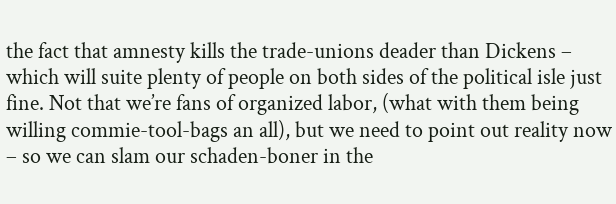the fact that amnesty kills the trade-unions deader than Dickens – which will suite plenty of people on both sides of the political isle just fine. Not that we’re fans of organized labor, (what with them being willing commie-tool-bags an all), but we need to point out reality now – so we can slam our schaden-boner in the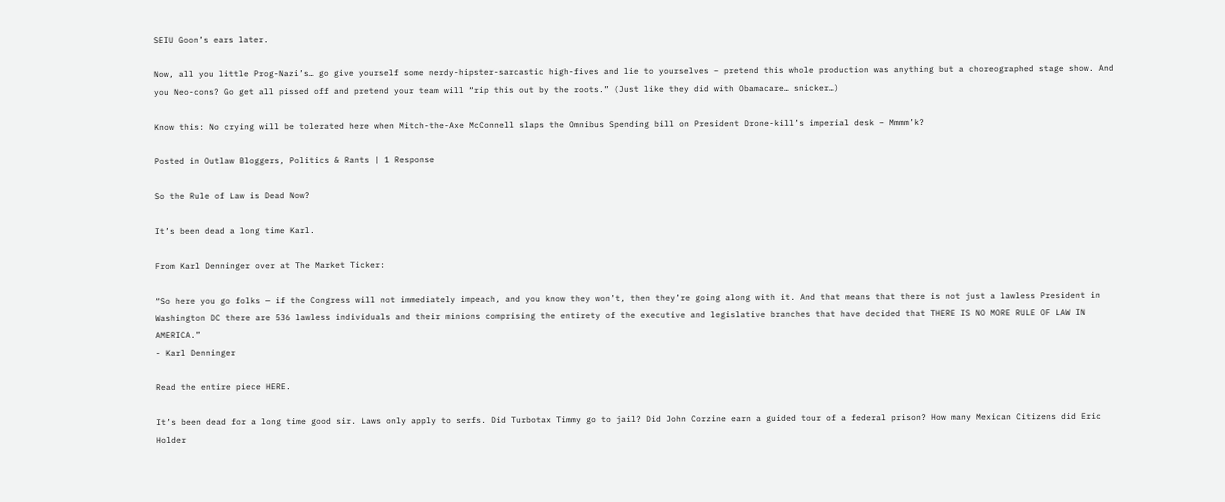SEIU Goon’s ears later.

Now, all you little Prog-Nazi’s… go give yourself some nerdy-hipster-sarcastic high-fives and lie to yourselves – pretend this whole production was anything but a choreographed stage show. And you Neo-cons? Go get all pissed off and pretend your team will “rip this out by the roots.” (Just like they did with Obamacare… snicker…)

Know this: No crying will be tolerated here when Mitch-the-Axe McConnell slaps the Omnibus Spending bill on President Drone-kill’s imperial desk – Mmmm’k?

Posted in Outlaw Bloggers, Politics & Rants | 1 Response

So the Rule of Law is Dead Now?

It’s been dead a long time Karl.

From Karl Denninger over at The Market Ticker:

“So here you go folks — if the Congress will not immediately impeach, and you know they won’t, then they’re going along with it. And that means that there is not just a lawless President in Washington DC there are 536 lawless individuals and their minions comprising the entirety of the executive and legislative branches that have decided that THERE IS NO MORE RULE OF LAW IN AMERICA.”
- Karl Denninger

Read the entire piece HERE.

It’s been dead for a long time good sir. Laws only apply to serfs. Did Turbotax Timmy go to jail? Did John Corzine earn a guided tour of a federal prison? How many Mexican Citizens did Eric Holder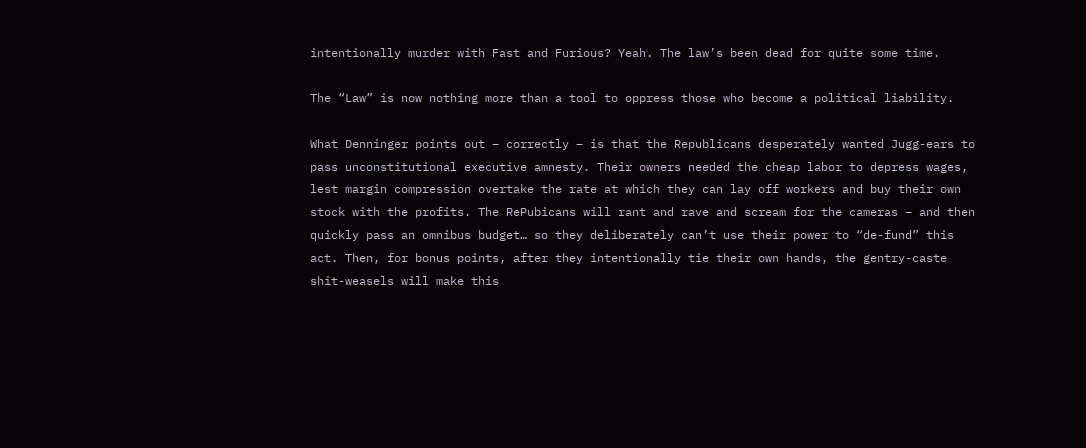intentionally murder with Fast and Furious? Yeah. The law’s been dead for quite some time.

The “Law” is now nothing more than a tool to oppress those who become a political liability.

What Denninger points out – correctly – is that the Republicans desperately wanted Jugg-ears to pass unconstitutional executive amnesty. Their owners needed the cheap labor to depress wages, lest margin compression overtake the rate at which they can lay off workers and buy their own stock with the profits. The RePubicans will rant and rave and scream for the cameras – and then quickly pass an omnibus budget… so they deliberately can’t use their power to “de-fund” this act. Then, for bonus points, after they intentionally tie their own hands, the gentry-caste shit-weasels will make this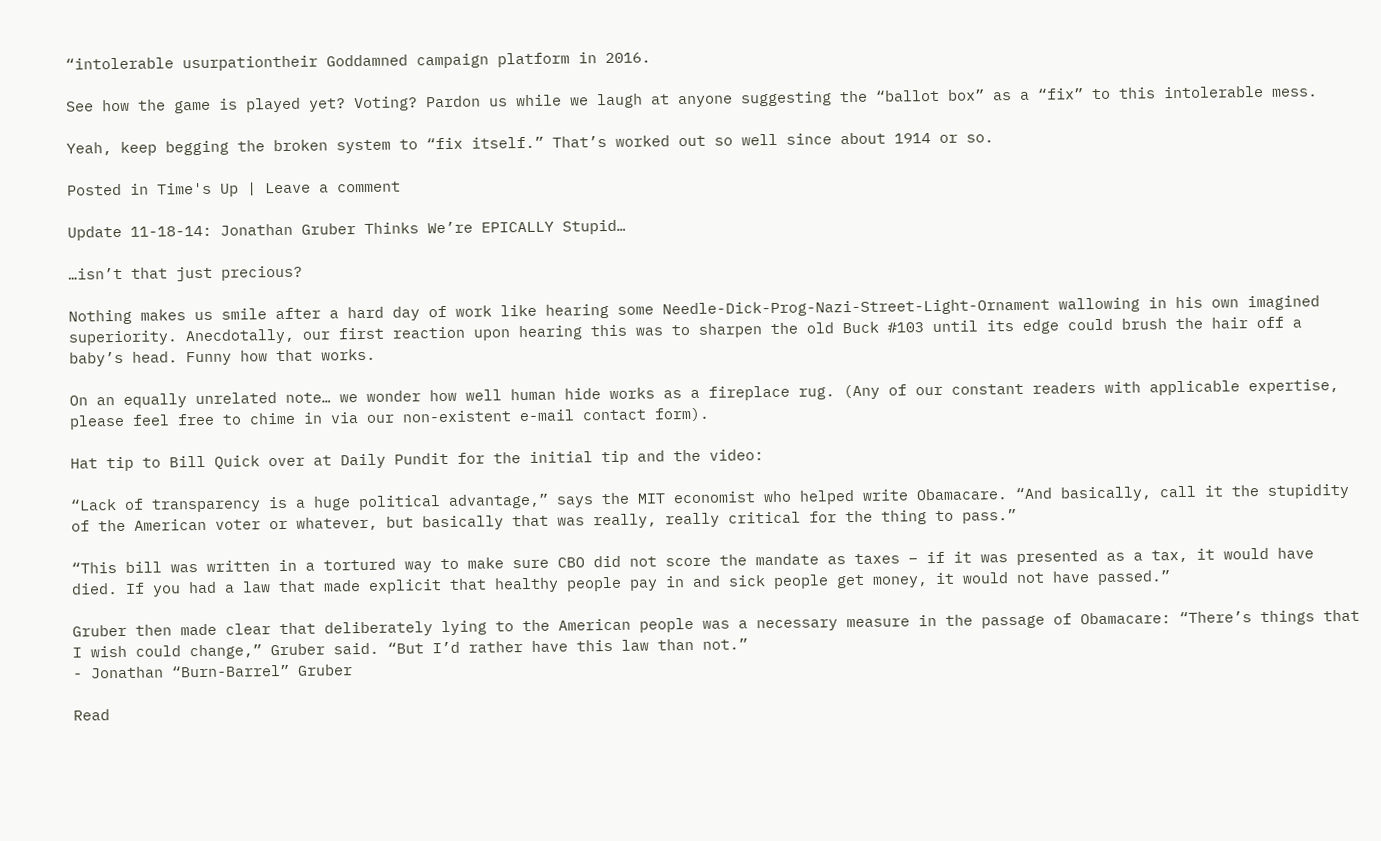“intolerable usurpationtheir Goddamned campaign platform in 2016.

See how the game is played yet? Voting? Pardon us while we laugh at anyone suggesting the “ballot box” as a “fix” to this intolerable mess.

Yeah, keep begging the broken system to “fix itself.” That’s worked out so well since about 1914 or so.

Posted in Time's Up | Leave a comment

Update 11-18-14: Jonathan Gruber Thinks We’re EPICALLY Stupid…

…isn’t that just precious?

Nothing makes us smile after a hard day of work like hearing some Needle-Dick-Prog-Nazi-Street-Light-Ornament wallowing in his own imagined superiority. Anecdotally, our first reaction upon hearing this was to sharpen the old Buck #103 until its edge could brush the hair off a baby’s head. Funny how that works.

On an equally unrelated note… we wonder how well human hide works as a fireplace rug. (Any of our constant readers with applicable expertise, please feel free to chime in via our non-existent e-mail contact form).

Hat tip to Bill Quick over at Daily Pundit for the initial tip and the video:

“Lack of transparency is a huge political advantage,” says the MIT economist who helped write Obamacare. “And basically, call it the stupidity of the American voter or whatever, but basically that was really, really critical for the thing to pass.”

“This bill was written in a tortured way to make sure CBO did not score the mandate as taxes – if it was presented as a tax, it would have died. If you had a law that made explicit that healthy people pay in and sick people get money, it would not have passed.”

Gruber then made clear that deliberately lying to the American people was a necessary measure in the passage of Obamacare: “There’s things that I wish could change,” Gruber said. “But I’d rather have this law than not.”
- Jonathan “Burn-Barrel” Gruber

Read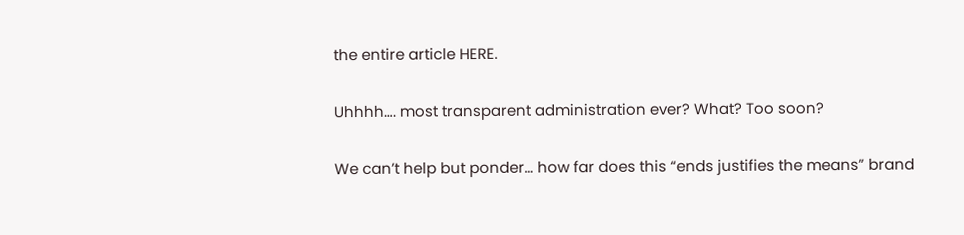the entire article HERE.

Uhhhh…. most transparent administration ever? What? Too soon?

We can’t help but ponder… how far does this “ends justifies the means” brand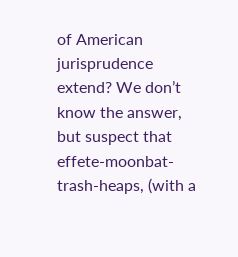of American jurisprudence extend? We don’t know the answer, but suspect that effete-moonbat-trash-heaps, (with a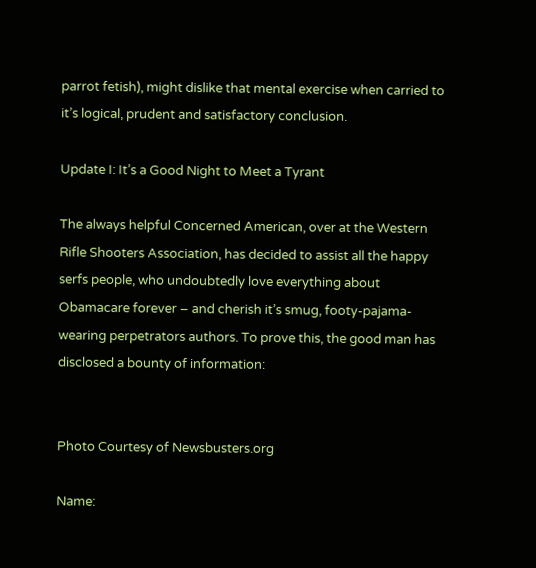parrot fetish), might dislike that mental exercise when carried to it’s logical, prudent and satisfactory conclusion.

Update I: It’s a Good Night to Meet a Tyrant

The always helpful Concerned American, over at the Western Rifle Shooters Association, has decided to assist all the happy serfs people, who undoubtedly love everything about Obamacare forever – and cherish it’s smug, footy-pajama-wearing perpetrators authors. To prove this, the good man has disclosed a bounty of information:


Photo Courtesy of Newsbusters.org

Name: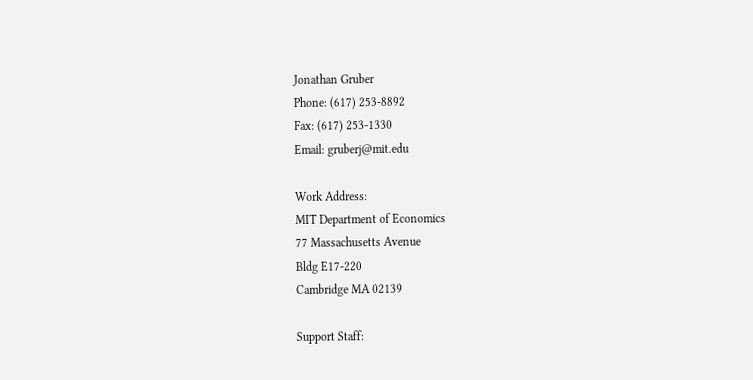Jonathan Gruber
Phone: (617) 253-8892
Fax: (617) 253-1330
Email: gruberj@mit.edu

Work Address:
MIT Department of Economics
77 Massachusetts Avenue
Bldg E17-220
Cambridge MA 02139

Support Staff: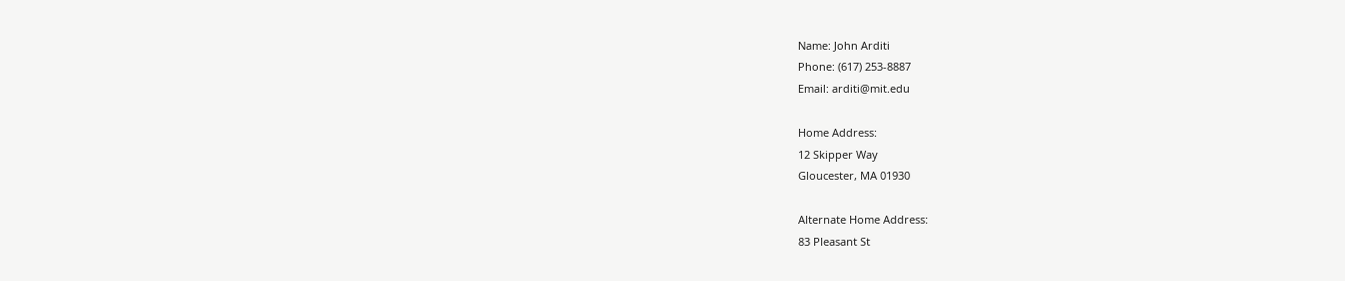Name: John Arditi
Phone: (617) 253-8887
Email: arditi@mit.edu

Home Address:
12 Skipper Way
Gloucester, MA 01930

Alternate Home Address:
83 Pleasant St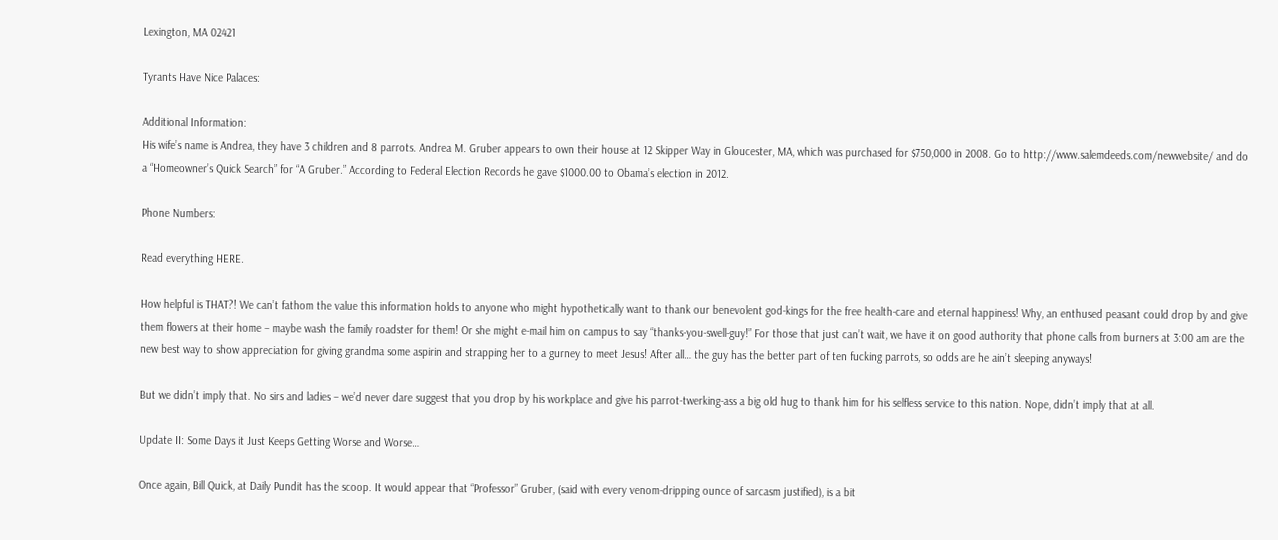Lexington, MA 02421

Tyrants Have Nice Palaces:

Additional Information:
His wife’s name is Andrea, they have 3 children and 8 parrots. Andrea M. Gruber appears to own their house at 12 Skipper Way in Gloucester, MA, which was purchased for $750,000 in 2008. Go to http://www.salemdeeds.com/newwebsite/ and do a “Homeowner’s Quick Search” for “A Gruber.” According to Federal Election Records he gave $1000.00 to Obama’s election in 2012.

Phone Numbers:

Read everything HERE.

How helpful is THAT?! We can’t fathom the value this information holds to anyone who might hypothetically want to thank our benevolent god-kings for the free health-care and eternal happiness! Why, an enthused peasant could drop by and give them flowers at their home – maybe wash the family roadster for them! Or she might e-mail him on campus to say “thanks-you-swell-guy!” For those that just can’t wait, we have it on good authority that phone calls from burners at 3:00 am are the new best way to show appreciation for giving grandma some aspirin and strapping her to a gurney to meet Jesus! After all… the guy has the better part of ten fucking parrots, so odds are he ain’t sleeping anyways!

But we didn’t imply that. No sirs and ladies – we’d never dare suggest that you drop by his workplace and give his parrot-twerking-ass a big old hug to thank him for his selfless service to this nation. Nope, didn’t imply that at all.

Update II: Some Days it Just Keeps Getting Worse and Worse…

Once again, Bill Quick, at Daily Pundit has the scoop. It would appear that “Professor” Gruber, (said with every venom-dripping ounce of sarcasm justified), is a bit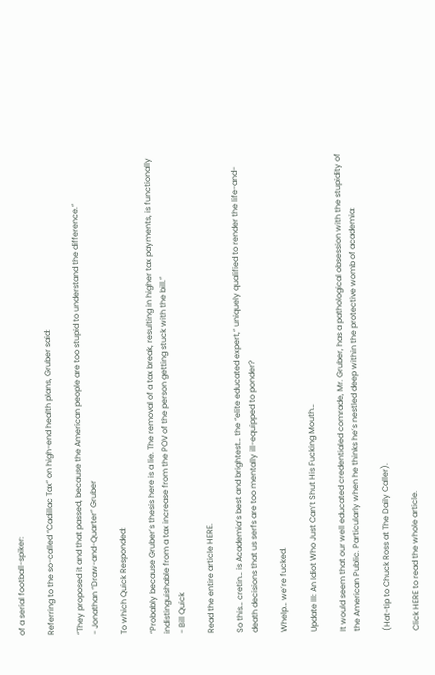of a serial football-spiker:

Referring to the so-called “Cadillac Tax” on high-end health plans, Gruber said:

“They proposed it and that passed, because the American people are too stupid to understand the difference.”
- Jonathan “Draw-and-Quarter” Gruber

To which Quick Responded:

“Probably because Gruber’s thesis here is a lie. The removal of a tax break, resulting in higher tax payments, is functionally indistinguishable from a tax increase from the POV of the person getting stuck with the bill.”
- Bill Quick

Read the entire article HERE.

So this… cretin… is Academia’s best and brightest… the “elite educated expert,” uniquely qualified to render the life-and-death decisions that us serfs are too mentally ill-equipped to ponder?

Whelp… we’re fucked.

Update III: An Idiot Who Just Can’t Shut His Fucking Mouth…

It would seem that our well educated credentialed comrade, Mr. Gruber, has a pathological obsession with the stupidity of the American Public. Particularly when he thinks he’s nestled deep within the protective womb of academia:

(Hat-tip to Chuck Ross at The Daily Caller).

Click HERE to read the whole article.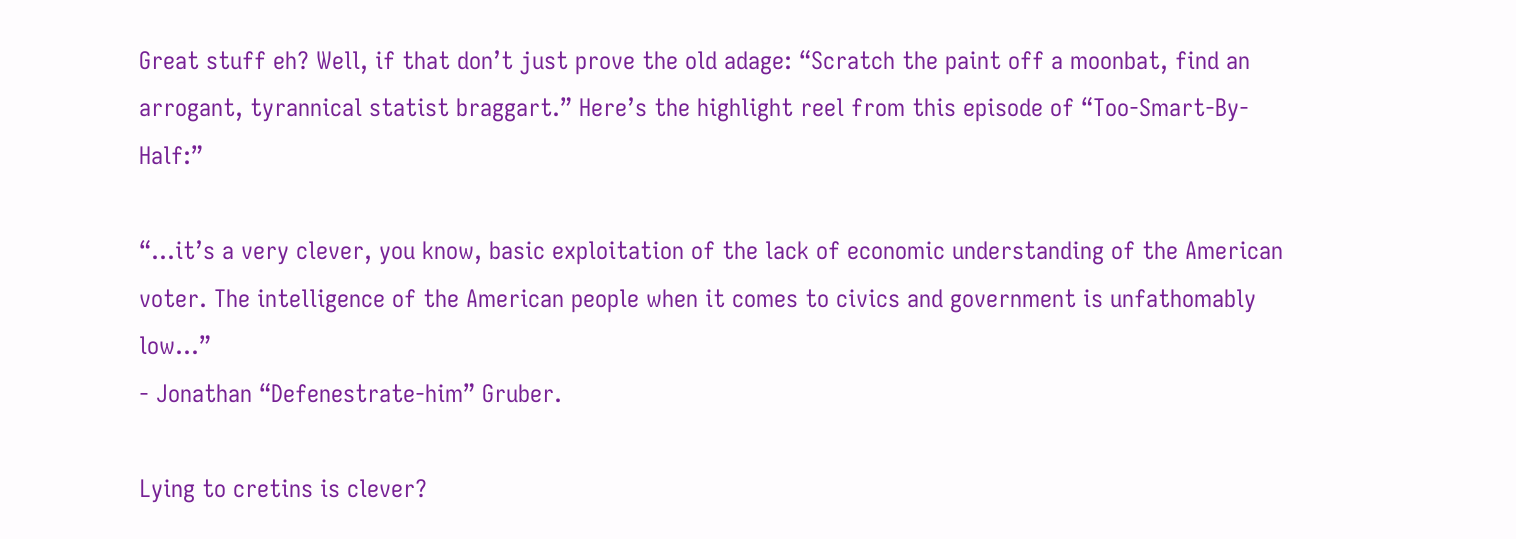Great stuff eh? Well, if that don’t just prove the old adage: “Scratch the paint off a moonbat, find an arrogant, tyrannical statist braggart.” Here’s the highlight reel from this episode of “Too-Smart-By-Half:”

“…it’s a very clever, you know, basic exploitation of the lack of economic understanding of the American voter. The intelligence of the American people when it comes to civics and government is unfathomably low…”
- Jonathan “Defenestrate-him” Gruber.

Lying to cretins is clever?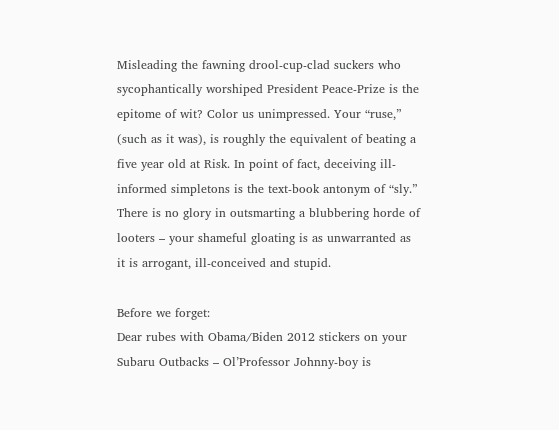Misleading the fawning drool-cup-clad suckers who sycophantically worshiped President Peace-Prize is the epitome of wit? Color us unimpressed. Your “ruse,” (such as it was), is roughly the equivalent of beating a five year old at Risk. In point of fact, deceiving ill-informed simpletons is the text-book antonym of “sly.” There is no glory in outsmarting a blubbering horde of looters – your shameful gloating is as unwarranted as it is arrogant, ill-conceived and stupid.

Before we forget:
Dear rubes with Obama/Biden 2012 stickers on your Subaru Outbacks – Ol’Professor Johnny-boy is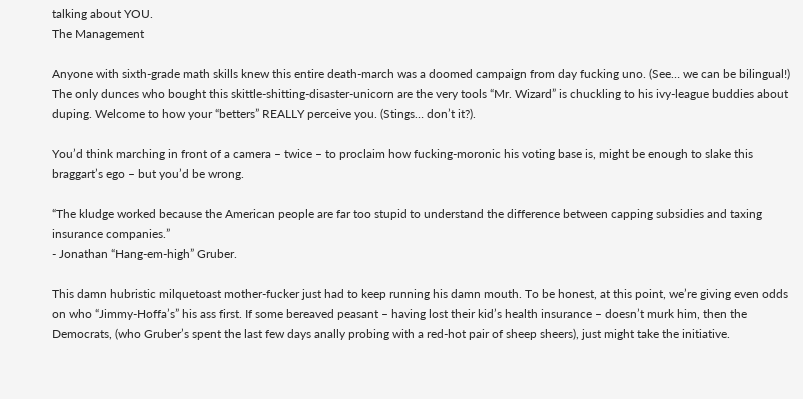talking about YOU.
The Management

Anyone with sixth-grade math skills knew this entire death-march was a doomed campaign from day fucking uno. (See… we can be bilingual!) The only dunces who bought this skittle-shitting-disaster-unicorn are the very tools “Mr. Wizard” is chuckling to his ivy-league buddies about duping. Welcome to how your “betters” REALLY perceive you. (Stings… don’t it?).

You’d think marching in front of a camera – twice – to proclaim how fucking-moronic his voting base is, might be enough to slake this braggart’s ego – but you’d be wrong.

“The kludge worked because the American people are far too stupid to understand the difference between capping subsidies and taxing insurance companies.”
- Jonathan “Hang-em-high” Gruber.

This damn hubristic milquetoast mother-fucker just had to keep running his damn mouth. To be honest, at this point, we’re giving even odds on who “Jimmy-Hoffa’s” his ass first. If some bereaved peasant – having lost their kid’s health insurance – doesn’t murk him, then the Democrats, (who Gruber’s spent the last few days anally probing with a red-hot pair of sheep sheers), just might take the initiative.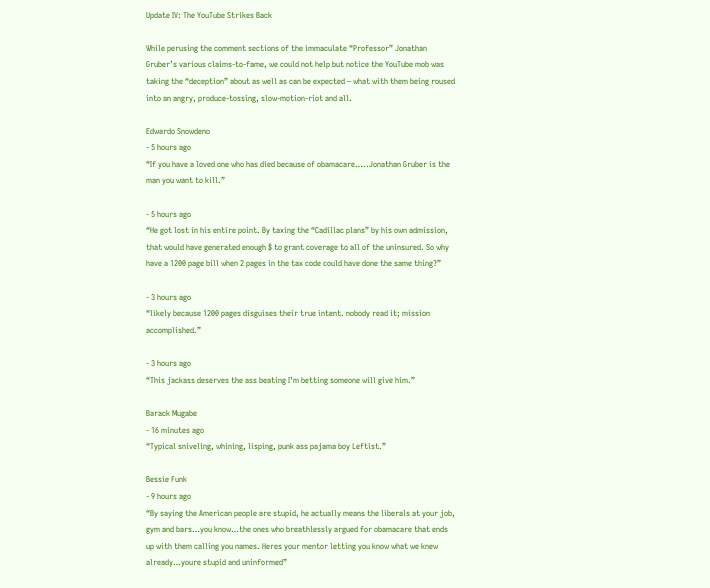Update IV: The YouTube Strikes Back

While perusing the comment sections of the immaculate “Professor” Jonathan Gruber’s various claims-to-fame, we could not help but notice the YouTube mob was taking the “deception” about as well as can be expected – what with them being roused into an angry, produce-tossing, slow-motion-riot and all.

Edwardo Snowdeno
- 5 hours ago
“If you have a loved one who has died because of obamacare…..Jonathan Gruber is the man you want to kill.”

- 5 hours ago
“He got lost in his entire point. By taxing the “Cadillac plans” by his own admission, that would have generated enough $ to grant coverage to all of the uninsured. So why have a 1200 page bill when 2 pages in the tax code could have done the same thing?”

- 3 hours ago
“likely because 1200 pages disguises their true intent. nobody read it; mission accomplished.”

- 3 hours ago
“This jackass deserves the ass beating I’m betting someone will give him.”

Barack Mugabe
- 16 minutes ago
“Typical sniveling, whining, lisping, punk ass pajama boy Leftist.”

Bessie Funk
- 9 hours ago
“By saying the American people are stupid, he actually means the liberals at your job, gym and bars…you know…the ones who breathlessly argued for obamacare that ends up with them calling you names. Heres your mentor letting you know what we knew already…youre stupid and uninformed”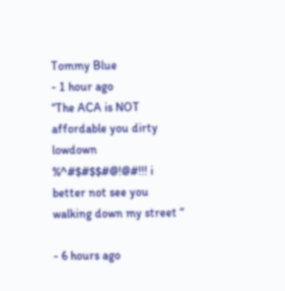Tommy Blue
- 1 hour ago
“The ACA is NOT affordable you dirty lowdown %^#$#$$#@!@#!!! i better not see you walking down my street “

- 6 hours ago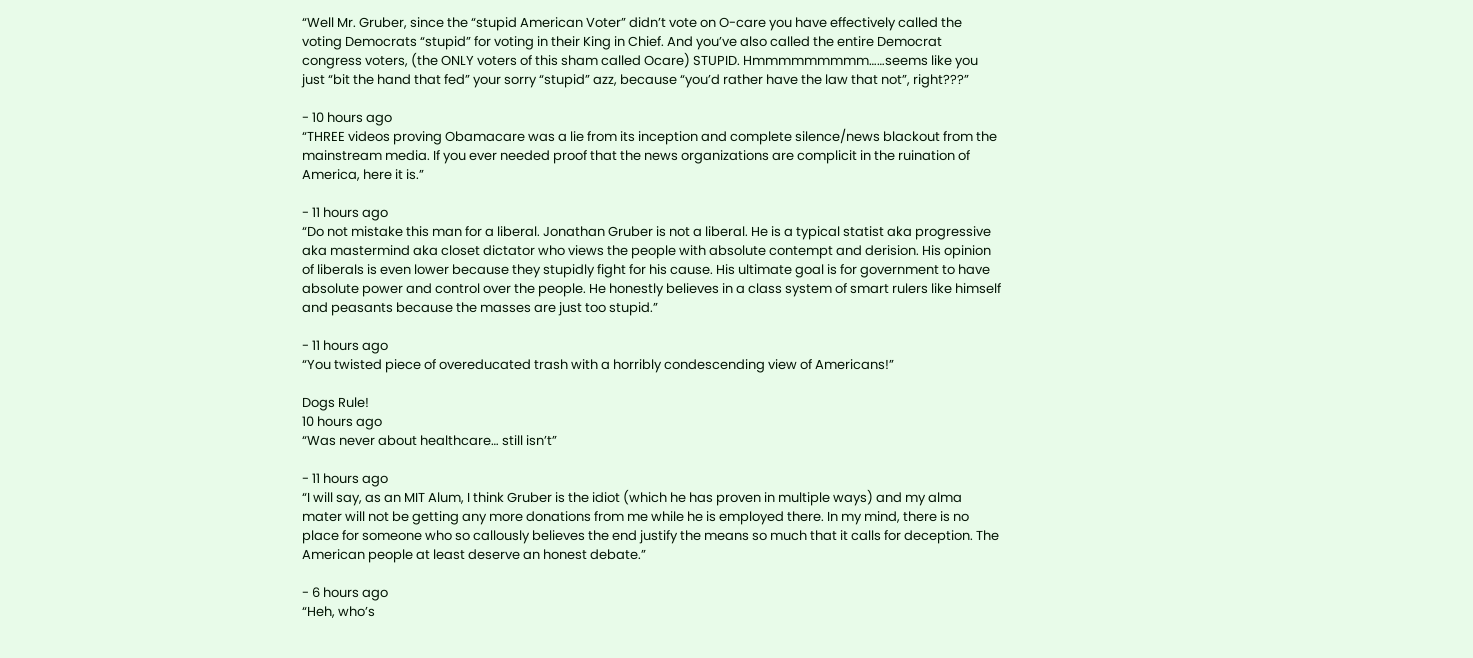“Well Mr. Gruber, since the “stupid American Voter” didn’t vote on O-care you have effectively called the voting Democrats “stupid” for voting in their King in Chief. And you’ve also called the entire Democrat congress voters, (the ONLY voters of this sham called Ocare) STUPID. Hmmmmmmmmm……seems like you just “bit the hand that fed” your sorry “stupid” azz, because “you’d rather have the law that not”, right???”

- 10 hours ago
“THREE videos proving Obamacare was a lie from its inception and complete silence/news blackout from the mainstream media. If you ever needed proof that the news organizations are complicit in the ruination of America, here it is.”

- 11 hours ago
“Do not mistake this man for a liberal. Jonathan Gruber is not a liberal. He is a typical statist aka progressive aka mastermind aka closet dictator who views the people with absolute contempt and derision. His opinion of liberals is even lower because they stupidly fight for his cause. His ultimate goal is for government to have absolute power and control over the people. He honestly believes in a class system of smart rulers like himself and peasants because the masses are just too stupid.”

- 11 hours ago
“You twisted piece of overeducated trash with a horribly condescending view of Americans!”

Dogs Rule!
10 hours ago
“Was never about healthcare… still isn’t”

- 11 hours ago
“I will say, as an MIT Alum, I think Gruber is the idiot (which he has proven in multiple ways) and my alma mater will not be getting any more donations from me while he is employed there. In my mind, there is no place for someone who so callously believes the end justify the means so much that it calls for deception. The American people at least deserve an honest debate.”

- 6 hours ago
“Heh, who’s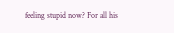feeling stupid now? For all his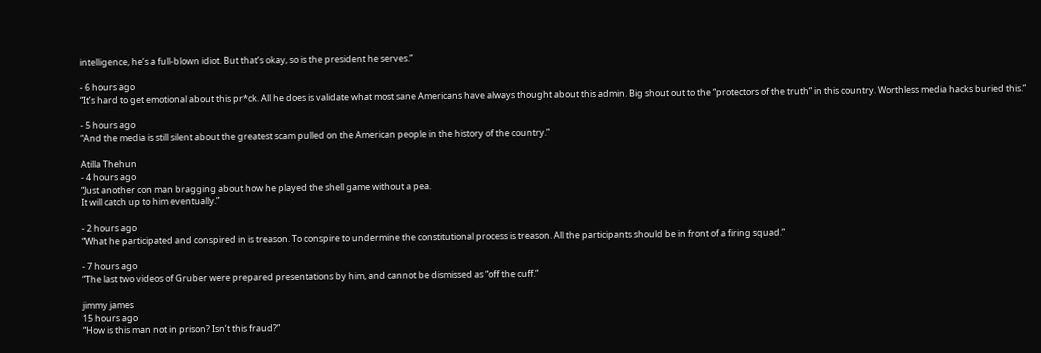intelligence, he’s a full-blown idiot. But that’s okay, so is the president he serves.”

- 6 hours ago
“It’s hard to get emotional about this pr*ck. All he does is validate what most sane Americans have always thought about this admin. Big shout out to the “protectors of the truth” in this country. Worthless media hacks buried this.”

- 5 hours ago
“And the media is still silent about the greatest scam pulled on the American people in the history of the country.”

Atilla Thehun
- 4 hours ago
“Just another con man bragging about how he played the shell game without a pea.
It will catch up to him eventually.”

- 2 hours ago
“What he participated and conspired in is treason. To conspire to undermine the constitutional process is treason. All the participants should be in front of a firing squad.”

- 7 hours ago
“The last two videos of Gruber were prepared presentations by him, and cannot be dismissed as “off the cuff.”

jimmy james
15 hours ago
“How is this man not in prison? Isn’t this fraud?”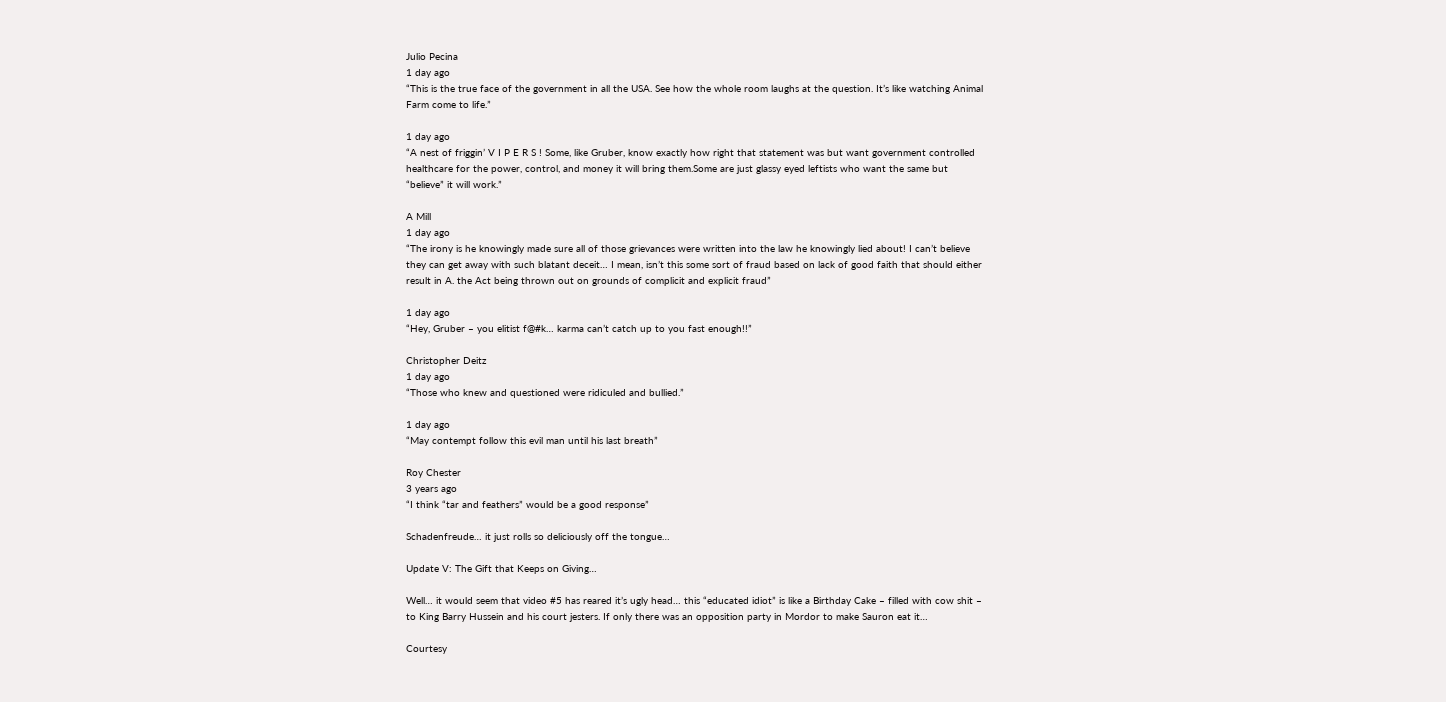Julio Pecina
1 day ago
“This is the true face of the government in all the USA. See how the whole room laughs at the question. It’s like watching Animal Farm come to life.”

1 day ago
“A nest of friggin’ V I P E R S ! Some, like Gruber, know exactly how right that statement was but want government controlled healthcare for the power, control, and money it will bring them.Some are just glassy eyed leftists who want the same but “believe” it will work.”

A Mill
1 day ago
“The irony is he knowingly made sure all of those grievances were written into the law he knowingly lied about! I can’t believe they can get away with such blatant deceit… I mean, isn’t this some sort of fraud based on lack of good faith that should either result in A. the Act being thrown out on grounds of complicit and explicit fraud”

1 day ago
“Hey, Gruber – you elitist f@#k… karma can’t catch up to you fast enough!!”

Christopher Deitz
1 day ago
“Those who knew and questioned were ridiculed and bullied.”

1 day ago
“May contempt follow this evil man until his last breath”

Roy Chester
3 years ago
“I think “tar and feathers” would be a good response”

Schadenfreude… it just rolls so deliciously off the tongue…

Update V: The Gift that Keeps on Giving…

Well… it would seem that video #5 has reared it’s ugly head… this “educated idiot” is like a Birthday Cake – filled with cow shit – to King Barry Hussein and his court jesters. If only there was an opposition party in Mordor to make Sauron eat it…

Courtesy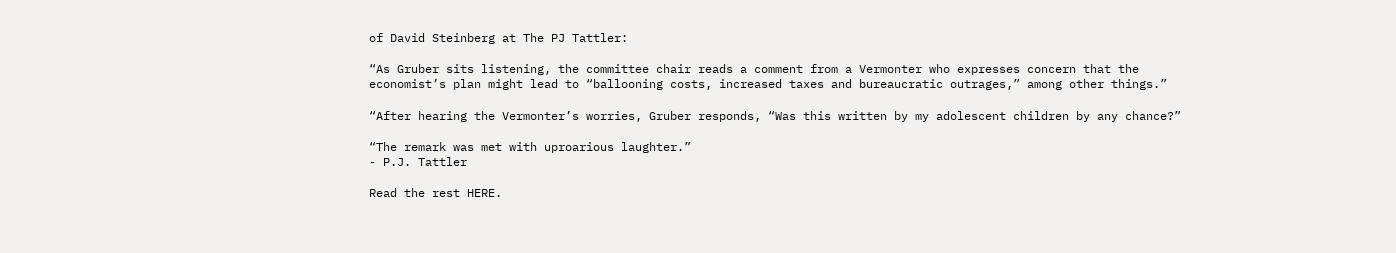of David Steinberg at The PJ Tattler:

“As Gruber sits listening, the committee chair reads a comment from a Vermonter who expresses concern that the economist’s plan might lead to “ballooning costs, increased taxes and bureaucratic outrages,” among other things.”

“After hearing the Vermonter’s worries, Gruber responds, “Was this written by my adolescent children by any chance?”

“The remark was met with uproarious laughter.”
- P.J. Tattler

Read the rest HERE.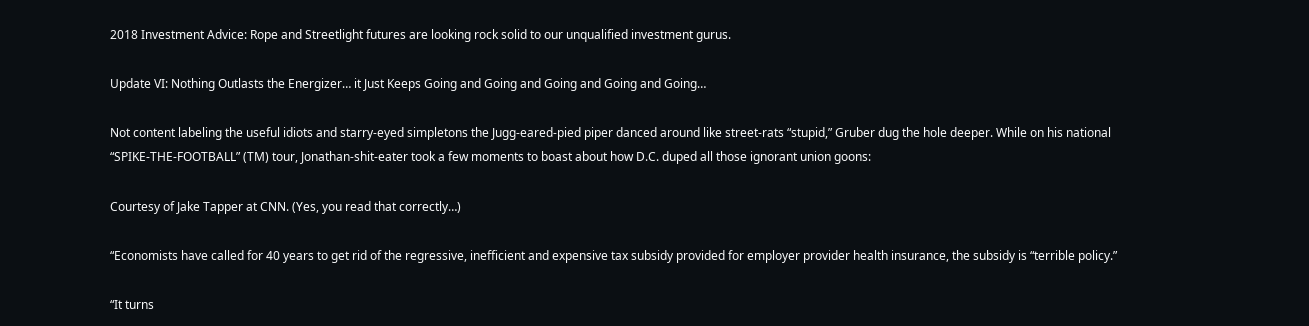2018 Investment Advice: Rope and Streetlight futures are looking rock solid to our unqualified investment gurus.

Update VI: Nothing Outlasts the Energizer… it Just Keeps Going and Going and Going and Going and Going…

Not content labeling the useful idiots and starry-eyed simpletons the Jugg-eared-pied piper danced around like street-rats “stupid,” Gruber dug the hole deeper. While on his national “SPIKE-THE-FOOTBALL” (TM) tour, Jonathan-shit-eater took a few moments to boast about how D.C. duped all those ignorant union goons:

Courtesy of Jake Tapper at CNN. (Yes, you read that correctly…)

“Economists have called for 40 years to get rid of the regressive, inefficient and expensive tax subsidy provided for employer provider health insurance, the subsidy is “terrible policy.”

“It turns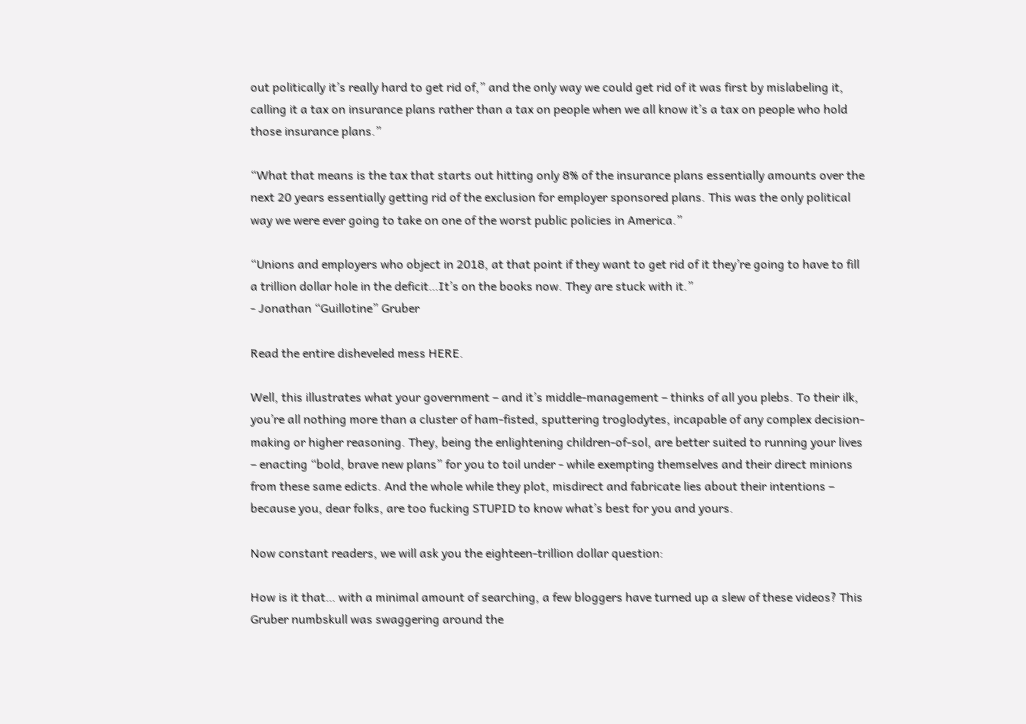out politically it’s really hard to get rid of,” and the only way we could get rid of it was first by mislabeling it, calling it a tax on insurance plans rather than a tax on people when we all know it’s a tax on people who hold those insurance plans.”

“What that means is the tax that starts out hitting only 8% of the insurance plans essentially amounts over the next 20 years essentially getting rid of the exclusion for employer sponsored plans. This was the only political way we were ever going to take on one of the worst public policies in America.”

“Unions and employers who object in 2018, at that point if they want to get rid of it they’re going to have to fill a trillion dollar hole in the deficit…It’s on the books now. They are stuck with it.”
- Jonathan “Guillotine” Gruber

Read the entire disheveled mess HERE.

Well, this illustrates what your government – and it’s middle-management – thinks of all you plebs. To their ilk, you’re all nothing more than a cluster of ham-fisted, sputtering troglodytes, incapable of any complex decision-making or higher reasoning. They, being the enlightening children-of-sol, are better suited to running your lives – enacting “bold, brave new plans” for you to toil under - while exempting themselves and their direct minions from these same edicts. And the whole while they plot, misdirect and fabricate lies about their intentions – because you, dear folks, are too fucking STUPID to know what’s best for you and yours.

Now constant readers, we will ask you the eighteen-trillion dollar question:

How is it that… with a minimal amount of searching, a few bloggers have turned up a slew of these videos? This Gruber numbskull was swaggering around the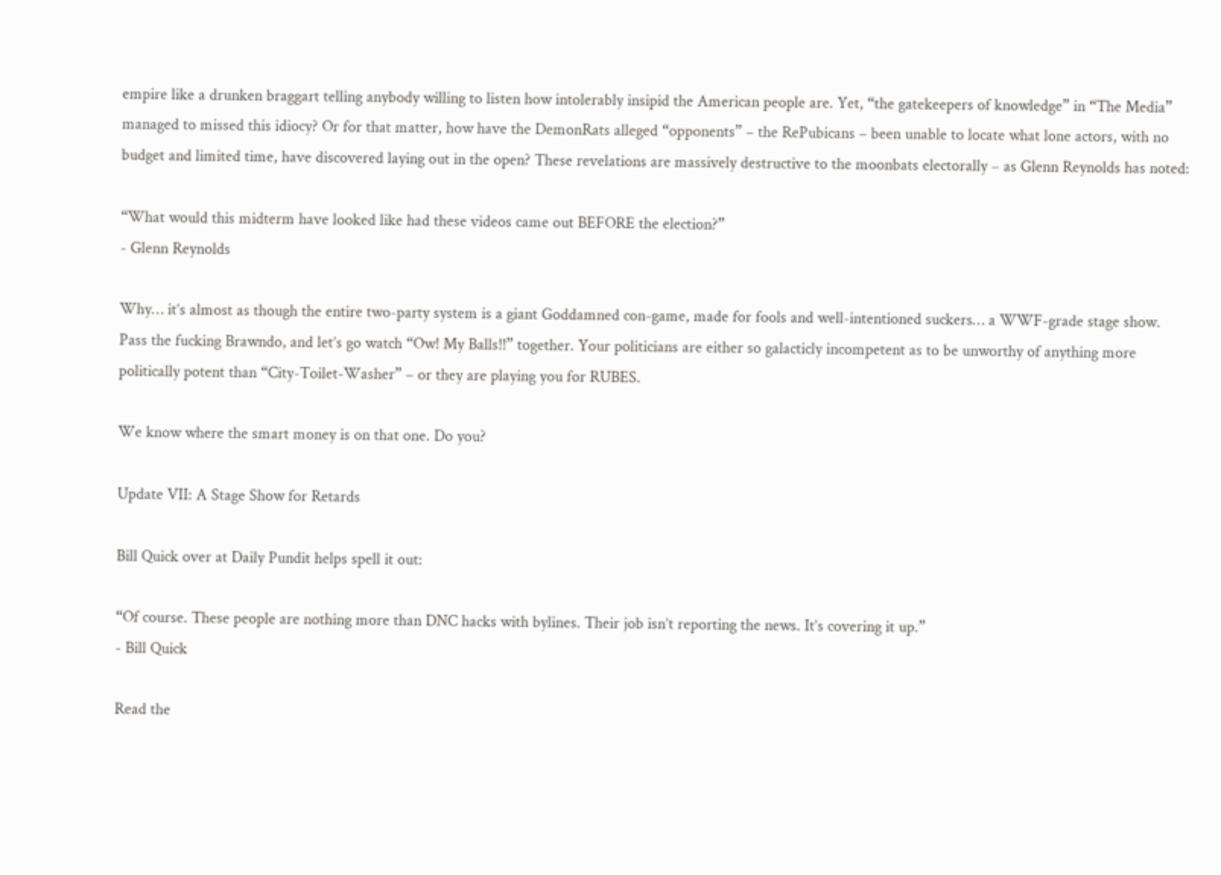empire like a drunken braggart telling anybody willing to listen how intolerably insipid the American people are. Yet, “the gatekeepers of knowledge” in “The Media” managed to missed this idiocy? Or for that matter, how have the DemonRats alleged “opponents” – the RePubicans – been unable to locate what lone actors, with no budget and limited time, have discovered laying out in the open? These revelations are massively destructive to the moonbats electorally – as Glenn Reynolds has noted:

“What would this midterm have looked like had these videos came out BEFORE the election?”
- Glenn Reynolds

Why… it’s almost as though the entire two-party system is a giant Goddamned con-game, made for fools and well-intentioned suckers… a WWF-grade stage show. Pass the fucking Brawndo, and let’s go watch “Ow! My Balls!!” together. Your politicians are either so galacticly incompetent as to be unworthy of anything more politically potent than “City-Toilet-Washer” – or they are playing you for RUBES.

We know where the smart money is on that one. Do you?

Update VII: A Stage Show for Retards

Bill Quick over at Daily Pundit helps spell it out:

“Of course. These people are nothing more than DNC hacks with bylines. Their job isn’t reporting the news. It’s covering it up.”
- Bill Quick

Read the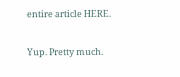entire article HERE.

Yup. Pretty much.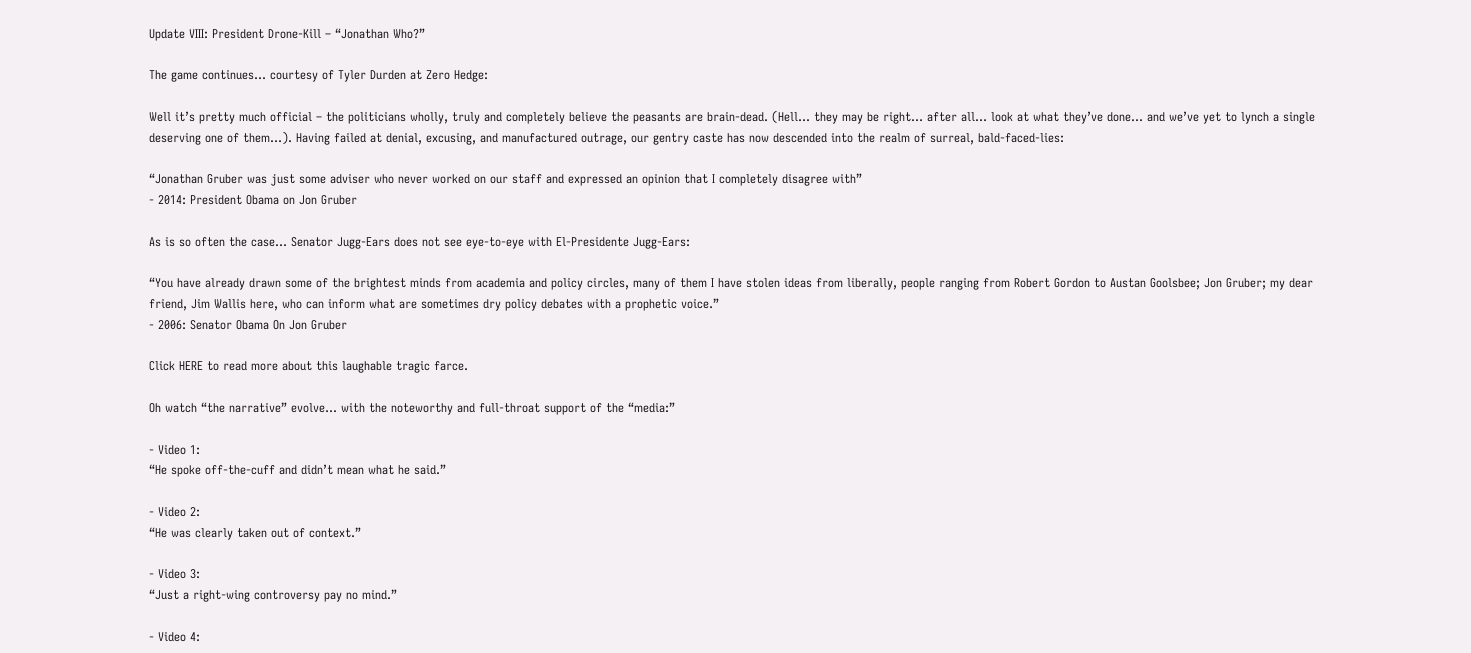Update VIII: President Drone-Kill – “Jonathan Who?”

The game continues… courtesy of Tyler Durden at Zero Hedge:

Well it’s pretty much official – the politicians wholly, truly and completely believe the peasants are brain-dead. (Hell… they may be right… after all… look at what they’ve done… and we’ve yet to lynch a single deserving one of them…). Having failed at denial, excusing, and manufactured outrage, our gentry caste has now descended into the realm of surreal, bald-faced-lies:

“Jonathan Gruber was just some adviser who never worked on our staff and expressed an opinion that I completely disagree with”
- 2014: President Obama on Jon Gruber

As is so often the case… Senator Jugg-Ears does not see eye-to-eye with El-Presidente Jugg-Ears:

“You have already drawn some of the brightest minds from academia and policy circles, many of them I have stolen ideas from liberally, people ranging from Robert Gordon to Austan Goolsbee; Jon Gruber; my dear friend, Jim Wallis here, who can inform what are sometimes dry policy debates with a prophetic voice.”
- 2006: Senator Obama On Jon Gruber

Click HERE to read more about this laughable tragic farce.

Oh watch “the narrative” evolve… with the noteworthy and full-throat support of the “media:”

- Video 1:
“He spoke off-the-cuff and didn’t mean what he said.”

- Video 2:
“He was clearly taken out of context.”

- Video 3:
“Just a right-wing controversy pay no mind.”

- Video 4: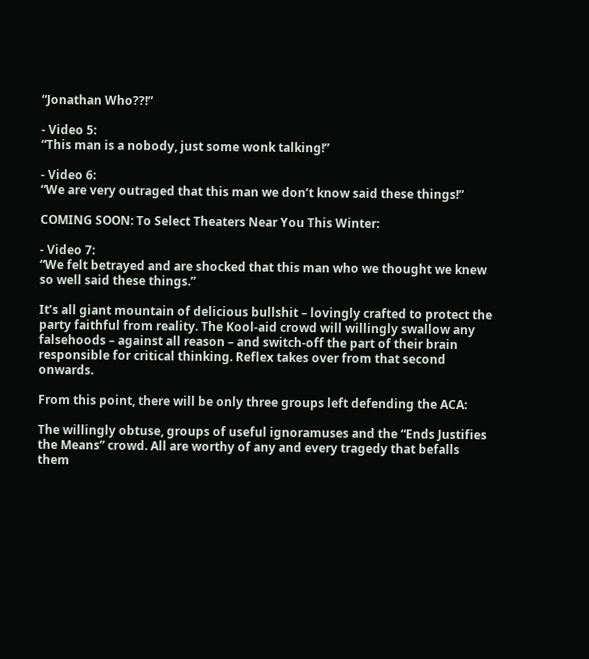“Jonathan Who??!”

- Video 5:
“This man is a nobody, just some wonk talking!”

- Video 6:
“We are very outraged that this man we don’t know said these things!”

COMING SOON: To Select Theaters Near You This Winter:

- Video 7:
“We felt betrayed and are shocked that this man who we thought we knew so well said these things.”

It’s all giant mountain of delicious bullshit – lovingly crafted to protect the party faithful from reality. The Kool-aid crowd will willingly swallow any falsehoods – against all reason – and switch-off the part of their brain responsible for critical thinking. Reflex takes over from that second onwards.

From this point, there will be only three groups left defending the ACA:

The willingly obtuse, groups of useful ignoramuses and the “Ends Justifies the Means” crowd. All are worthy of any and every tragedy that befalls them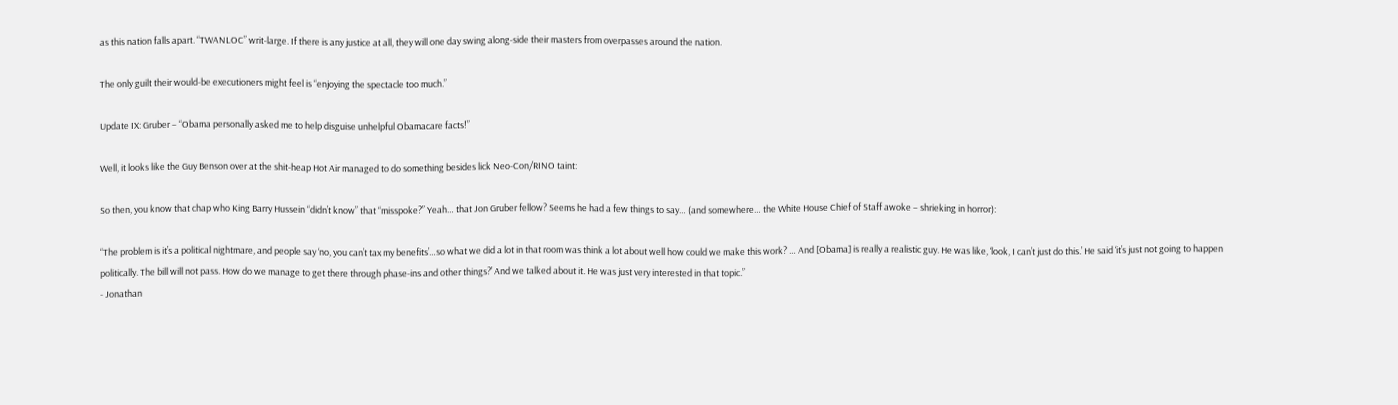as this nation falls apart. “TWANLOC” writ-large. If there is any justice at all, they will one day swing along-side their masters from overpasses around the nation.

The only guilt their would-be executioners might feel is “enjoying the spectacle too much.”

Update IX: Gruber – “Obama personally asked me to help disguise unhelpful Obamacare facts!”

Well, it looks like the Guy Benson over at the shit-heap Hot Air managed to do something besides lick Neo-Con/RINO taint:

So then, you know that chap who King Barry Hussein “didn’t know” that “misspoke?” Yeah… that Jon Gruber fellow? Seems he had a few things to say… (and somewhere… the White House Chief of Staff awoke – shrieking in horror):

“The problem is it’s a political nightmare, and people say ‘no, you can’t tax my benefits’…so what we did a lot in that room was think a lot about well how could we make this work? … And [Obama] is really a realistic guy. He was like, ‘look, I can’t just do this.’ He said ‘it’s just not going to happen politically. The bill will not pass. How do we manage to get there through phase-ins and other things?’ And we talked about it. He was just very interested in that topic.”
- Jonathan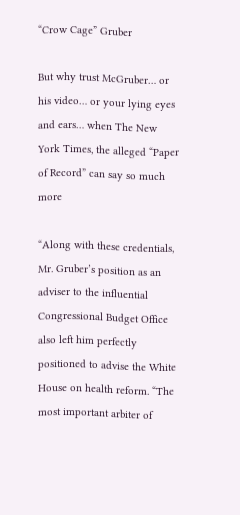“Crow Cage” Gruber

But why trust McGruber… or his video… or your lying eyes and ears… when The New York Times, the alleged “Paper of Record” can say so much more

“Along with these credentials, Mr. Gruber’s position as an adviser to the influential Congressional Budget Office also left him perfectly positioned to advise the White House on health reform. “The most important arbiter of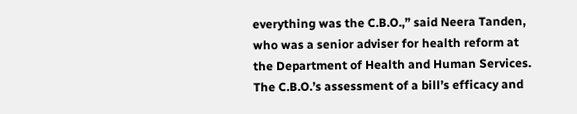everything was the C.B.O.,” said Neera Tanden, who was a senior adviser for health reform at the Department of Health and Human Services. The C.B.O.’s assessment of a bill’s efficacy and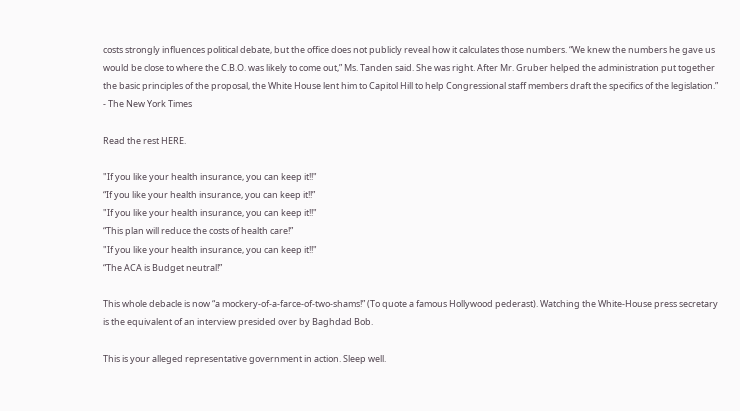costs strongly influences political debate, but the office does not publicly reveal how it calculates those numbers. “We knew the numbers he gave us would be close to where the C.B.O. was likely to come out,” Ms. Tanden said. She was right. After Mr. Gruber helped the administration put together the basic principles of the proposal, the White House lent him to Capitol Hill to help Congressional staff members draft the specifics of the legislation.”
- The New York Times

Read the rest HERE.

"If you like your health insurance, you can keep it!!"
“If you like your health insurance, you can keep it!!”
"If you like your health insurance, you can keep it!!"
“This plan will reduce the costs of health care!”
"If you like your health insurance, you can keep it!!"
“The ACA is Budget neutral!”

This whole debacle is now “a mockery-of-a-farce-of-two-shams!” (To quote a famous Hollywood pederast). Watching the White-House press secretary is the equivalent of an interview presided over by Baghdad Bob.

This is your alleged representative government in action. Sleep well.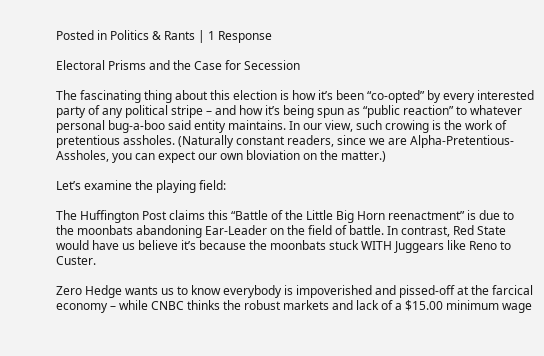Posted in Politics & Rants | 1 Response

Electoral Prisms and the Case for Secession

The fascinating thing about this election is how it’s been “co-opted” by every interested party of any political stripe – and how it’s being spun as “public reaction” to whatever personal bug-a-boo said entity maintains. In our view, such crowing is the work of pretentious assholes. (Naturally constant readers, since we are Alpha-Pretentious-Assholes, you can expect our own bloviation on the matter.)

Let’s examine the playing field:

The Huffington Post claims this “Battle of the Little Big Horn reenactment” is due to the moonbats abandoning Ear-Leader on the field of battle. In contrast, Red State would have us believe it’s because the moonbats stuck WITH Juggears like Reno to Custer.

Zero Hedge wants us to know everybody is impoverished and pissed-off at the farcical economy – while CNBC thinks the robust markets and lack of a $15.00 minimum wage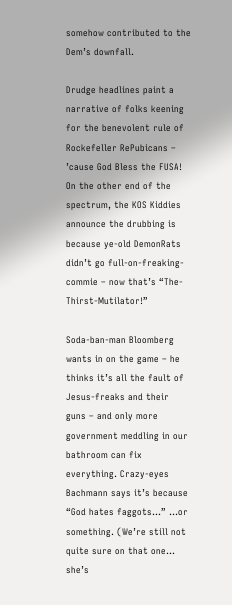somehow contributed to the Dem’s downfall.

Drudge headlines paint a narrative of folks keening for the benevolent rule of Rockefeller RePubicans – ’cause God Bless the FUSA! On the other end of the spectrum, the KOS Kiddies announce the drubbing is because ye-old DemonRats didn’t go full-on-freaking-commie – now that’s “The-Thirst-Mutilator!”

Soda-ban-man Bloomberg wants in on the game – he thinks it’s all the fault of Jesus-freaks and their guns – and only more government meddling in our bathroom can fix everything. Crazy-eyes Bachmann says it’s because “God hates faggots…” …or something. (We’re still not quite sure on that one… she’s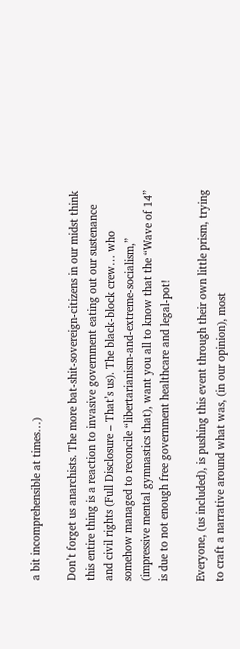a bit incomprehensible at times…)

Don’t forget us anarchists. The more bat-shit-sovereign-citizens in our midst think this entire thing is a reaction to invasive government eating out our sustenance and civil rights (Full Disclosure – That’s us). The black-block crew… who somehow managed to reconcile “libertarianism-and-extreme-socialism,” (impressive mental gymnastics that), want you all to know that the “Wave of 14” is due to not enough free government healthcare and legal-pot!

Everyone, (us included), is pushing this event through their own little prism, trying to craft a narrative around what was, (in our opinion), most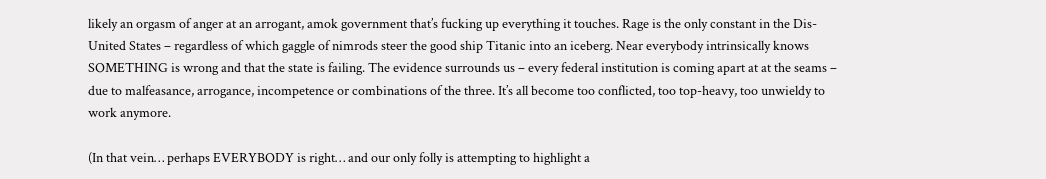likely an orgasm of anger at an arrogant, amok government that’s fucking up everything it touches. Rage is the only constant in the Dis-United States – regardless of which gaggle of nimrods steer the good ship Titanic into an iceberg. Near everybody intrinsically knows SOMETHING is wrong and that the state is failing. The evidence surrounds us – every federal institution is coming apart at at the seams – due to malfeasance, arrogance, incompetence or combinations of the three. It’s all become too conflicted, too top-heavy, too unwieldy to work anymore.

(In that vein… perhaps EVERYBODY is right… and our only folly is attempting to highlight a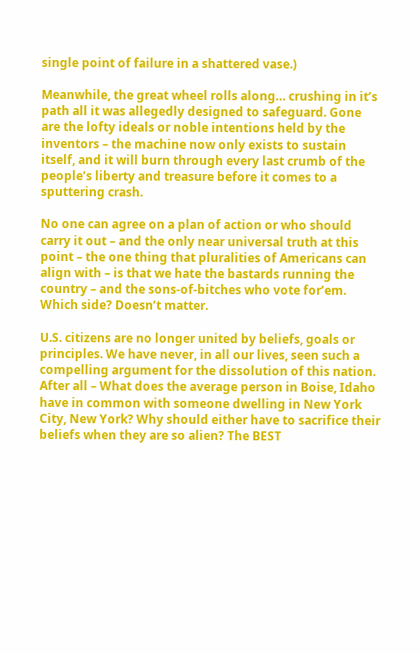single point of failure in a shattered vase.)

Meanwhile, the great wheel rolls along… crushing in it’s path all it was allegedly designed to safeguard. Gone are the lofty ideals or noble intentions held by the inventors – the machine now only exists to sustain itself, and it will burn through every last crumb of the people’s liberty and treasure before it comes to a sputtering crash.

No one can agree on a plan of action or who should carry it out – and the only near universal truth at this point – the one thing that pluralities of Americans can align with – is that we hate the bastards running the country – and the sons-of-bitches who vote for’em. Which side? Doesn’t matter.

U.S. citizens are no longer united by beliefs, goals or principles. We have never, in all our lives, seen such a compelling argument for the dissolution of this nation. After all – What does the average person in Boise, Idaho have in common with someone dwelling in New York City, New York? Why should either have to sacrifice their beliefs when they are so alien? The BEST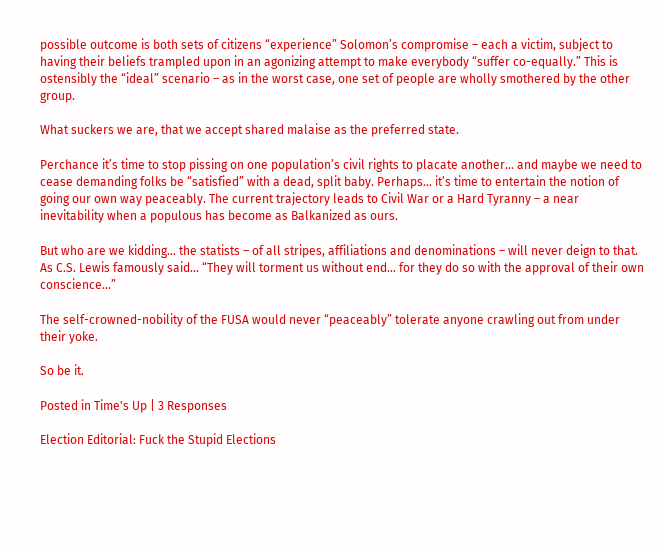possible outcome is both sets of citizens “experience” Solomon’s compromise – each a victim, subject to having their beliefs trampled upon in an agonizing attempt to make everybody “suffer co-equally.” This is ostensibly the “ideal” scenario – as in the worst case, one set of people are wholly smothered by the other group.

What suckers we are, that we accept shared malaise as the preferred state.

Perchance it’s time to stop pissing on one population’s civil rights to placate another… and maybe we need to cease demanding folks be “satisfied” with a dead, split baby. Perhaps… it’s time to entertain the notion of going our own way peaceably. The current trajectory leads to Civil War or a Hard Tyranny – a near inevitability when a populous has become as Balkanized as ours.

But who are we kidding… the statists – of all stripes, affiliations and denominations – will never deign to that. As C.S. Lewis famously said… “They will torment us without end… for they do so with the approval of their own conscience…”

The self-crowned-nobility of the FUSA would never “peaceably” tolerate anyone crawling out from under their yoke.

So be it.

Posted in Time's Up | 3 Responses

Election Editorial: Fuck the Stupid Elections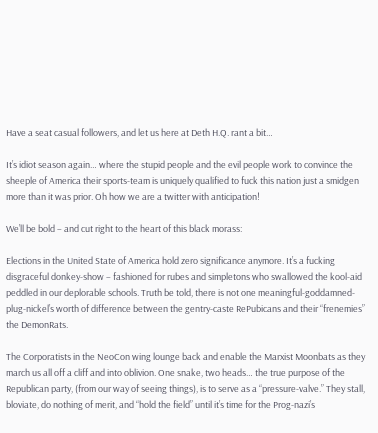Have a seat casual followers, and let us here at Deth H.Q. rant a bit…

It’s idiot season again… where the stupid people and the evil people work to convince the sheeple of America their sports-team is uniquely qualified to fuck this nation just a smidgen more than it was prior. Oh how we are a twitter with anticipation!

We’ll be bold – and cut right to the heart of this black morass:

Elections in the United State of America hold zero significance anymore. It’s a fucking disgraceful donkey-show – fashioned for rubes and simpletons who swallowed the kool-aid peddled in our deplorable schools. Truth be told, there is not one meaningful-goddamned-plug-nickel’s worth of difference between the gentry-caste RePubicans and their “frenemies” the DemonRats.

The Corporatists in the NeoCon wing lounge back and enable the Marxist Moonbats as they march us all off a cliff and into oblivion. One snake, two heads… the true purpose of the Republican party, (from our way of seeing things), is to serve as a “pressure-valve.” They stall, bloviate, do nothing of merit, and “hold the field” until it’s time for the Prog-nazi’s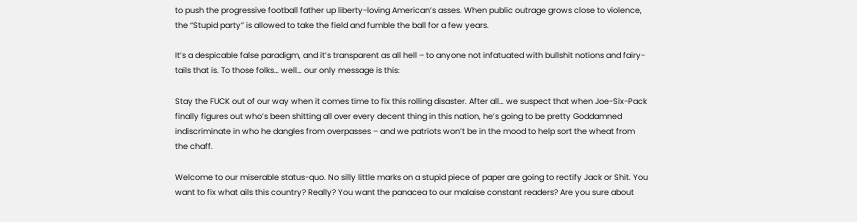to push the progressive football father up liberty-loving American’s asses. When public outrage grows close to violence, the “Stupid party” is allowed to take the field and fumble the ball for a few years.

It’s a despicable false paradigm, and it’s transparent as all hell – to anyone not infatuated with bullshit notions and fairy-tails that is. To those folks… well… our only message is this:

Stay the FUCK out of our way when it comes time to fix this rolling disaster. After all… we suspect that when Joe-Six-Pack finally figures out who’s been shitting all over every decent thing in this nation, he’s going to be pretty Goddamned indiscriminate in who he dangles from overpasses – and we patriots won’t be in the mood to help sort the wheat from the chaff.

Welcome to our miserable status-quo. No silly little marks on a stupid piece of paper are going to rectify Jack or Shit. You want to fix what ails this country? Really? You want the panacea to our malaise constant readers? Are you sure about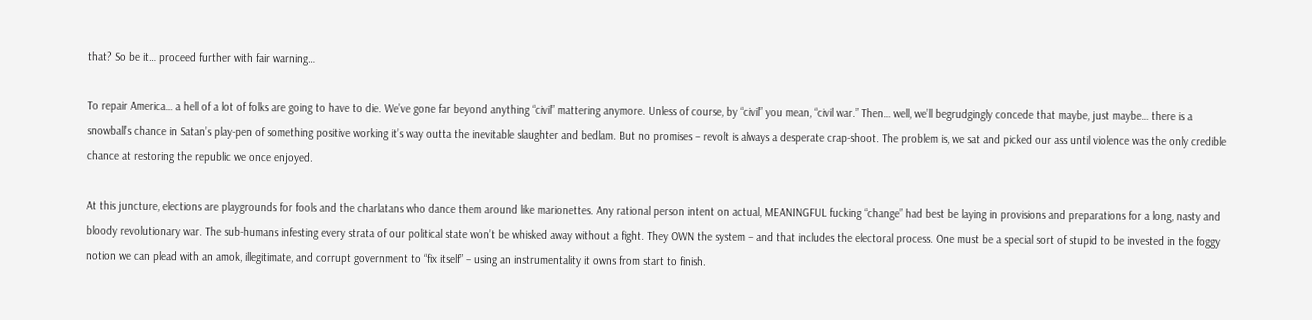that? So be it… proceed further with fair warning…

To repair America… a hell of a lot of folks are going to have to die. We’ve gone far beyond anything “civil” mattering anymore. Unless of course, by “civil” you mean, “civil war.” Then… well, we’ll begrudgingly concede that maybe, just maybe… there is a snowball’s chance in Satan’s play-pen of something positive working it’s way outta the inevitable slaughter and bedlam. But no promises – revolt is always a desperate crap-shoot. The problem is, we sat and picked our ass until violence was the only credible chance at restoring the republic we once enjoyed.

At this juncture, elections are playgrounds for fools and the charlatans who dance them around like marionettes. Any rational person intent on actual, MEANINGFUL fucking “change” had best be laying in provisions and preparations for a long, nasty and bloody revolutionary war. The sub-humans infesting every strata of our political state won’t be whisked away without a fight. They OWN the system – and that includes the electoral process. One must be a special sort of stupid to be invested in the foggy notion we can plead with an amok, illegitimate, and corrupt government to “fix itself” – using an instrumentality it owns from start to finish.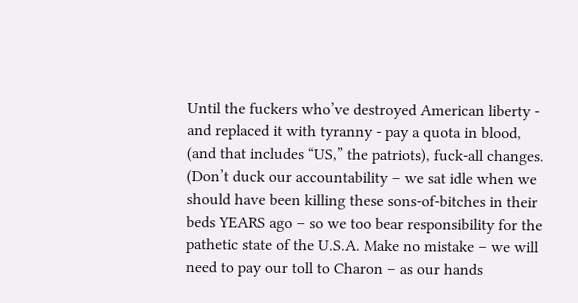Until the fuckers who’ve destroyed American liberty - and replaced it with tyranny - pay a quota in blood, (and that includes “US,” the patriots), fuck-all changes. (Don’t duck our accountability – we sat idle when we should have been killing these sons-of-bitches in their beds YEARS ago – so we too bear responsibility for the pathetic state of the U.S.A. Make no mistake – we will need to pay our toll to Charon – as our hands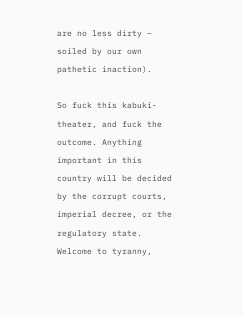are no less dirty – soiled by our own pathetic inaction).

So fuck this kabuki-theater, and fuck the outcome. Anything important in this country will be decided by the corrupt courts, imperial decree, or the regulatory state. Welcome to tyranny,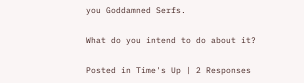you Goddamned Serfs.

What do you intend to do about it?

Posted in Time's Up | 2 Responses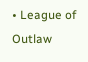• League of Outlaw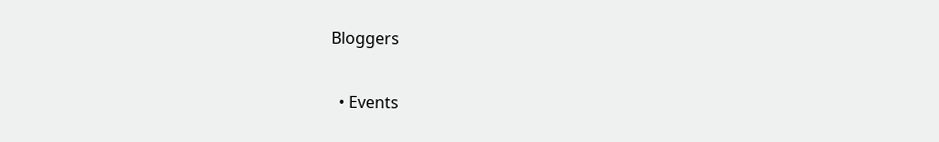Bloggers

  • Events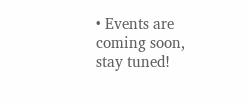• Events are coming soon, stay tuned!